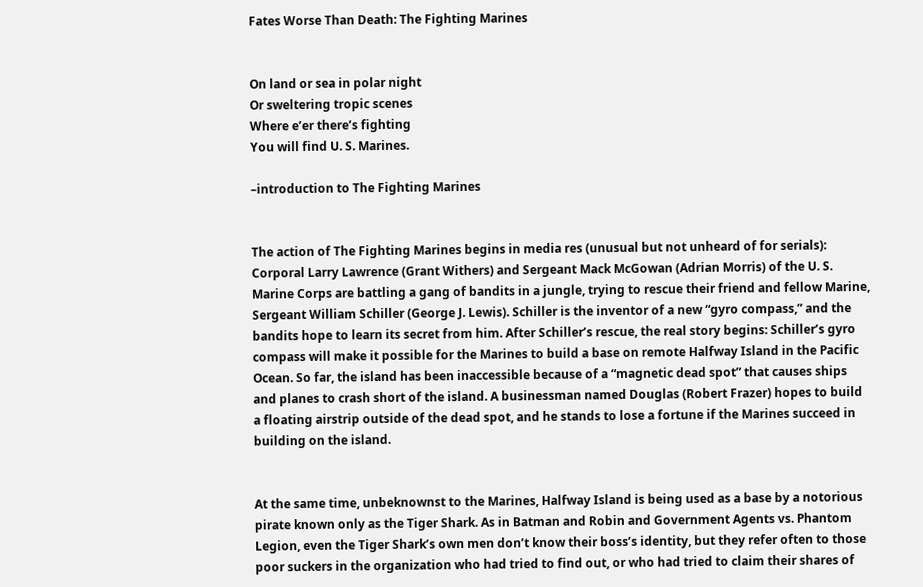Fates Worse Than Death: The Fighting Marines


On land or sea in polar night
Or sweltering tropic scenes
Where e’er there’s fighting
You will find U. S. Marines.

–introduction to The Fighting Marines


The action of The Fighting Marines begins in media res (unusual but not unheard of for serials): Corporal Larry Lawrence (Grant Withers) and Sergeant Mack McGowan (Adrian Morris) of the U. S. Marine Corps are battling a gang of bandits in a jungle, trying to rescue their friend and fellow Marine, Sergeant William Schiller (George J. Lewis). Schiller is the inventor of a new “gyro compass,” and the bandits hope to learn its secret from him. After Schiller’s rescue, the real story begins: Schiller’s gyro compass will make it possible for the Marines to build a base on remote Halfway Island in the Pacific Ocean. So far, the island has been inaccessible because of a “magnetic dead spot” that causes ships and planes to crash short of the island. A businessman named Douglas (Robert Frazer) hopes to build a floating airstrip outside of the dead spot, and he stands to lose a fortune if the Marines succeed in building on the island.


At the same time, unbeknownst to the Marines, Halfway Island is being used as a base by a notorious pirate known only as the Tiger Shark. As in Batman and Robin and Government Agents vs. Phantom Legion, even the Tiger Shark’s own men don’t know their boss’s identity, but they refer often to those poor suckers in the organization who had tried to find out, or who had tried to claim their shares of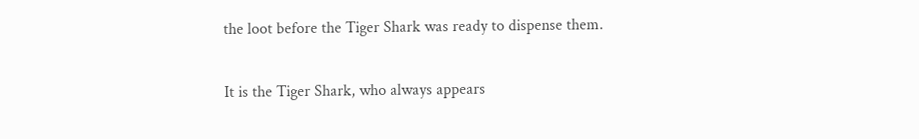the loot before the Tiger Shark was ready to dispense them.


It is the Tiger Shark, who always appears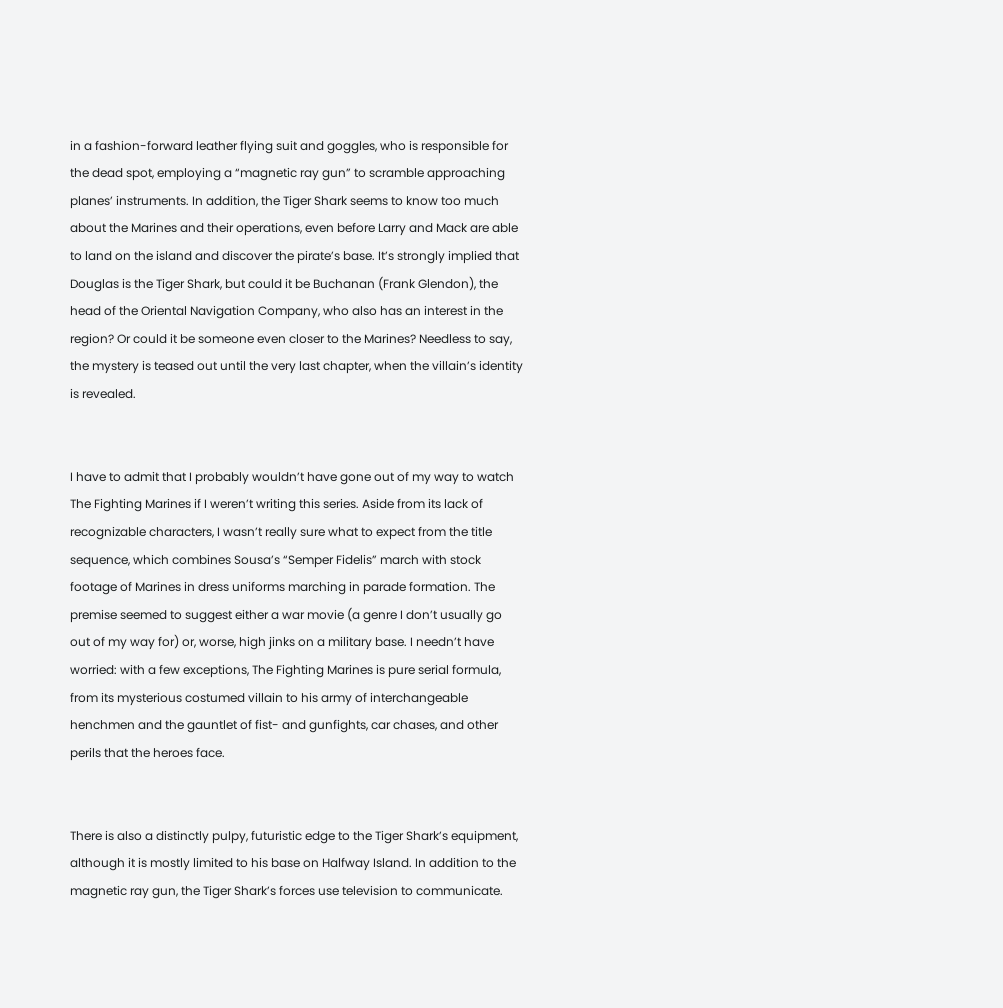in a fashion-forward leather flying suit and goggles, who is responsible for the dead spot, employing a “magnetic ray gun” to scramble approaching planes’ instruments. In addition, the Tiger Shark seems to know too much about the Marines and their operations, even before Larry and Mack are able to land on the island and discover the pirate’s base. It’s strongly implied that Douglas is the Tiger Shark, but could it be Buchanan (Frank Glendon), the head of the Oriental Navigation Company, who also has an interest in the region? Or could it be someone even closer to the Marines? Needless to say, the mystery is teased out until the very last chapter, when the villain’s identity is revealed.


I have to admit that I probably wouldn’t have gone out of my way to watch The Fighting Marines if I weren’t writing this series. Aside from its lack of recognizable characters, I wasn’t really sure what to expect from the title sequence, which combines Sousa’s “Semper Fidelis” march with stock footage of Marines in dress uniforms marching in parade formation. The premise seemed to suggest either a war movie (a genre I don’t usually go out of my way for) or, worse, high jinks on a military base. I needn’t have worried: with a few exceptions, The Fighting Marines is pure serial formula, from its mysterious costumed villain to his army of interchangeable henchmen and the gauntlet of fist- and gunfights, car chases, and other perils that the heroes face.


There is also a distinctly pulpy, futuristic edge to the Tiger Shark’s equipment, although it is mostly limited to his base on Halfway Island. In addition to the magnetic ray gun, the Tiger Shark’s forces use television to communicate.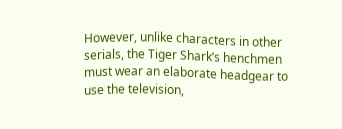However, unlike characters in other serials, the Tiger Shark’s henchmen must wear an elaborate headgear to use the television,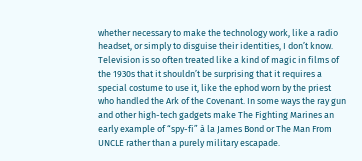whether necessary to make the technology work, like a radio headset, or simply to disguise their identities, I don’t know. Television is so often treated like a kind of magic in films of the 1930s that it shouldn’t be surprising that it requires a special costume to use it, like the ephod worn by the priest who handled the Ark of the Covenant. In some ways the ray gun and other high-tech gadgets make The Fighting Marines an early example of “spy-fi” à la James Bond or The Man From UNCLE rather than a purely military escapade.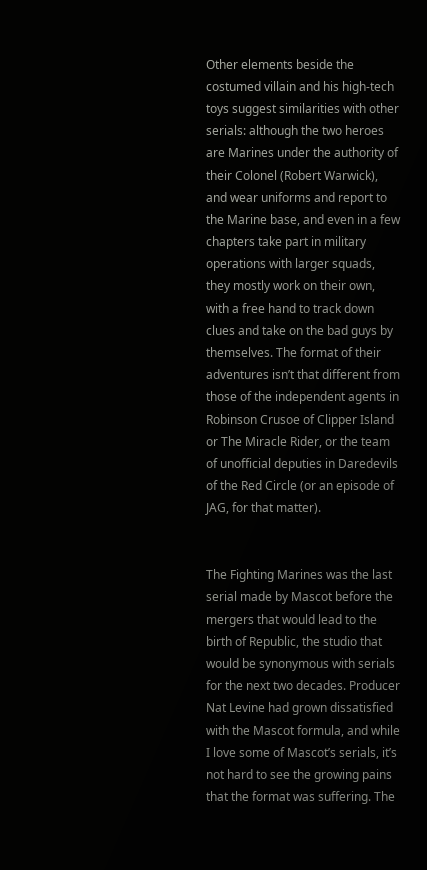Other elements beside the costumed villain and his high-tech toys suggest similarities with other serials: although the two heroes are Marines under the authority of their Colonel (Robert Warwick), and wear uniforms and report to the Marine base, and even in a few chapters take part in military operations with larger squads, they mostly work on their own, with a free hand to track down clues and take on the bad guys by themselves. The format of their adventures isn’t that different from those of the independent agents in Robinson Crusoe of Clipper Island or The Miracle Rider, or the team of unofficial deputies in Daredevils of the Red Circle (or an episode of JAG, for that matter).


The Fighting Marines was the last serial made by Mascot before the mergers that would lead to the birth of Republic, the studio that would be synonymous with serials for the next two decades. Producer Nat Levine had grown dissatisfied with the Mascot formula, and while I love some of Mascot’s serials, it’s not hard to see the growing pains that the format was suffering. The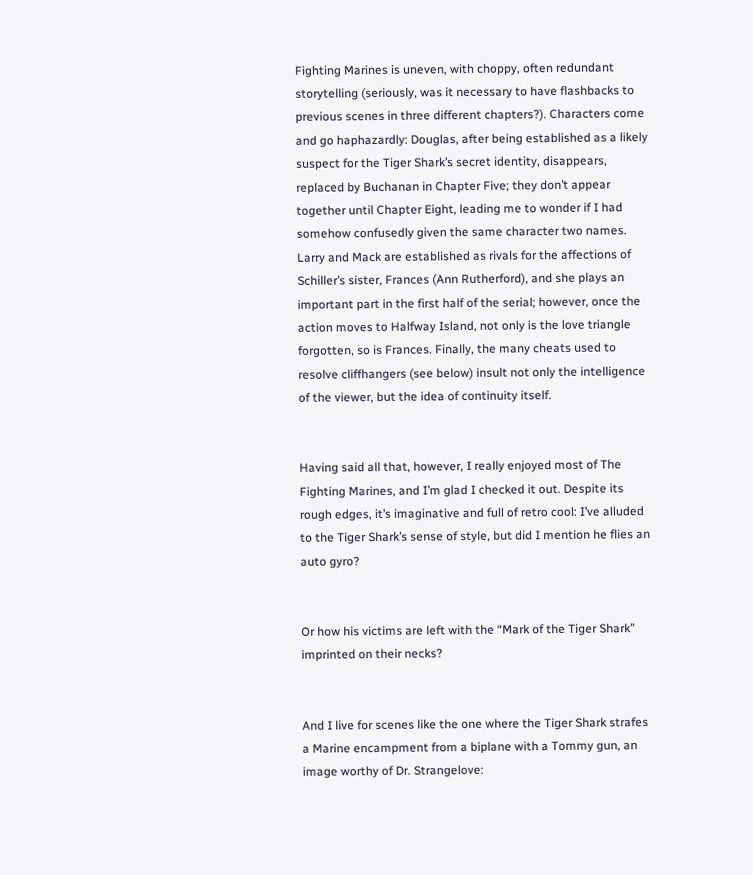Fighting Marines is uneven, with choppy, often redundant storytelling (seriously, was it necessary to have flashbacks to previous scenes in three different chapters?). Characters come and go haphazardly: Douglas, after being established as a likely suspect for the Tiger Shark’s secret identity, disappears, replaced by Buchanan in Chapter Five; they don’t appear together until Chapter Eight, leading me to wonder if I had somehow confusedly given the same character two names. Larry and Mack are established as rivals for the affections of Schiller’s sister, Frances (Ann Rutherford), and she plays an important part in the first half of the serial; however, once the action moves to Halfway Island, not only is the love triangle forgotten, so is Frances. Finally, the many cheats used to resolve cliffhangers (see below) insult not only the intelligence of the viewer, but the idea of continuity itself.


Having said all that, however, I really enjoyed most of The Fighting Marines, and I’m glad I checked it out. Despite its rough edges, it’s imaginative and full of retro cool: I’ve alluded to the Tiger Shark’s sense of style, but did I mention he flies an auto gyro?


Or how his victims are left with the “Mark of the Tiger Shark” imprinted on their necks?


And I live for scenes like the one where the Tiger Shark strafes a Marine encampment from a biplane with a Tommy gun, an image worthy of Dr. Strangelove: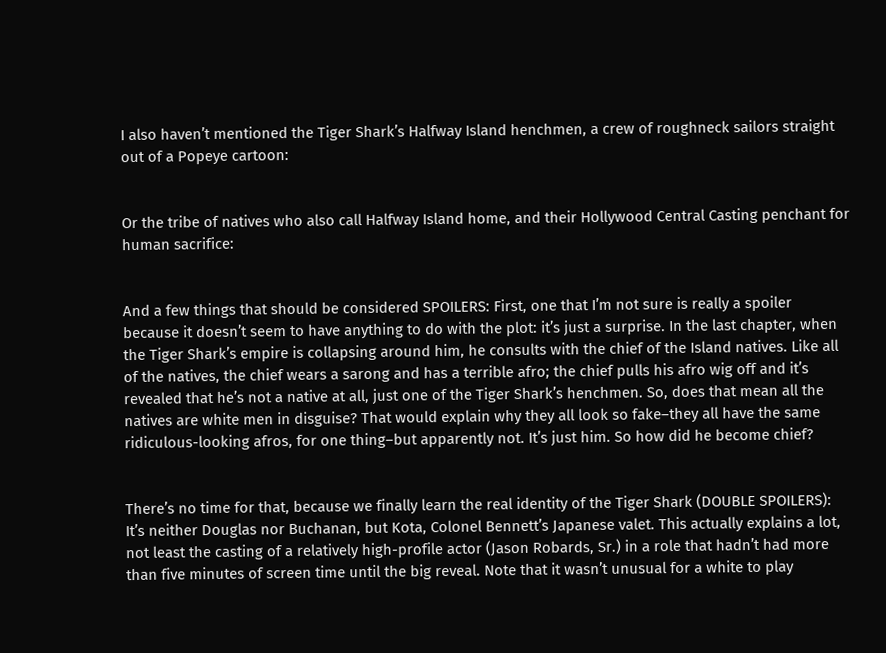I also haven’t mentioned the Tiger Shark’s Halfway Island henchmen, a crew of roughneck sailors straight out of a Popeye cartoon:


Or the tribe of natives who also call Halfway Island home, and their Hollywood Central Casting penchant for human sacrifice:


And a few things that should be considered SPOILERS: First, one that I’m not sure is really a spoiler because it doesn’t seem to have anything to do with the plot: it’s just a surprise. In the last chapter, when the Tiger Shark’s empire is collapsing around him, he consults with the chief of the Island natives. Like all of the natives, the chief wears a sarong and has a terrible afro; the chief pulls his afro wig off and it’s revealed that he’s not a native at all, just one of the Tiger Shark’s henchmen. So, does that mean all the natives are white men in disguise? That would explain why they all look so fake–they all have the same ridiculous-looking afros, for one thing–but apparently not. It’s just him. So how did he become chief?


There’s no time for that, because we finally learn the real identity of the Tiger Shark (DOUBLE SPOILERS): It’s neither Douglas nor Buchanan, but Kota, Colonel Bennett’s Japanese valet. This actually explains a lot, not least the casting of a relatively high-profile actor (Jason Robards, Sr.) in a role that hadn’t had more than five minutes of screen time until the big reveal. Note that it wasn’t unusual for a white to play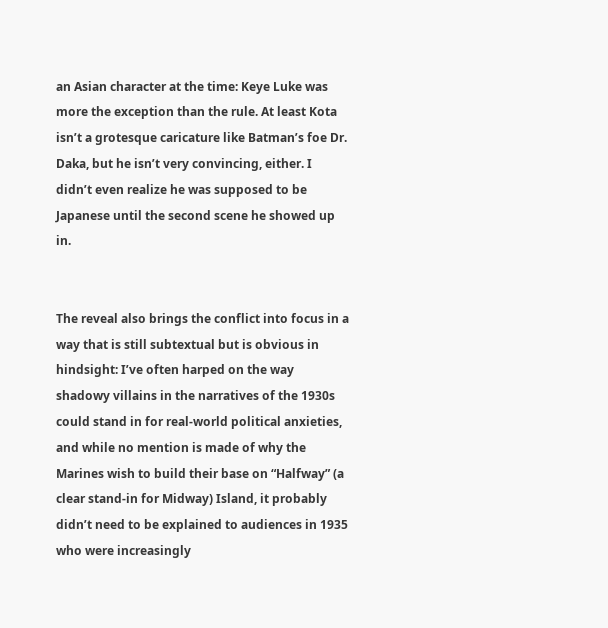an Asian character at the time: Keye Luke was more the exception than the rule. At least Kota isn’t a grotesque caricature like Batman’s foe Dr. Daka, but he isn’t very convincing, either. I didn’t even realize he was supposed to be Japanese until the second scene he showed up in.


The reveal also brings the conflict into focus in a way that is still subtextual but is obvious in hindsight: I’ve often harped on the way shadowy villains in the narratives of the 1930s could stand in for real-world political anxieties, and while no mention is made of why the Marines wish to build their base on “Halfway” (a clear stand-in for Midway) Island, it probably didn’t need to be explained to audiences in 1935 who were increasingly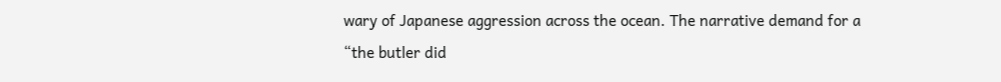wary of Japanese aggression across the ocean. The narrative demand for a “the butler did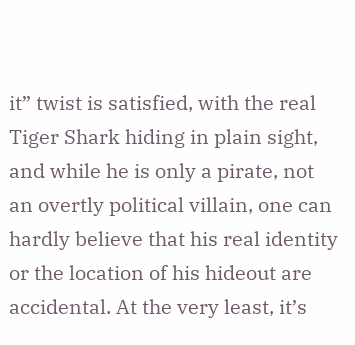it” twist is satisfied, with the real Tiger Shark hiding in plain sight, and while he is only a pirate, not an overtly political villain, one can hardly believe that his real identity or the location of his hideout are accidental. At the very least, it’s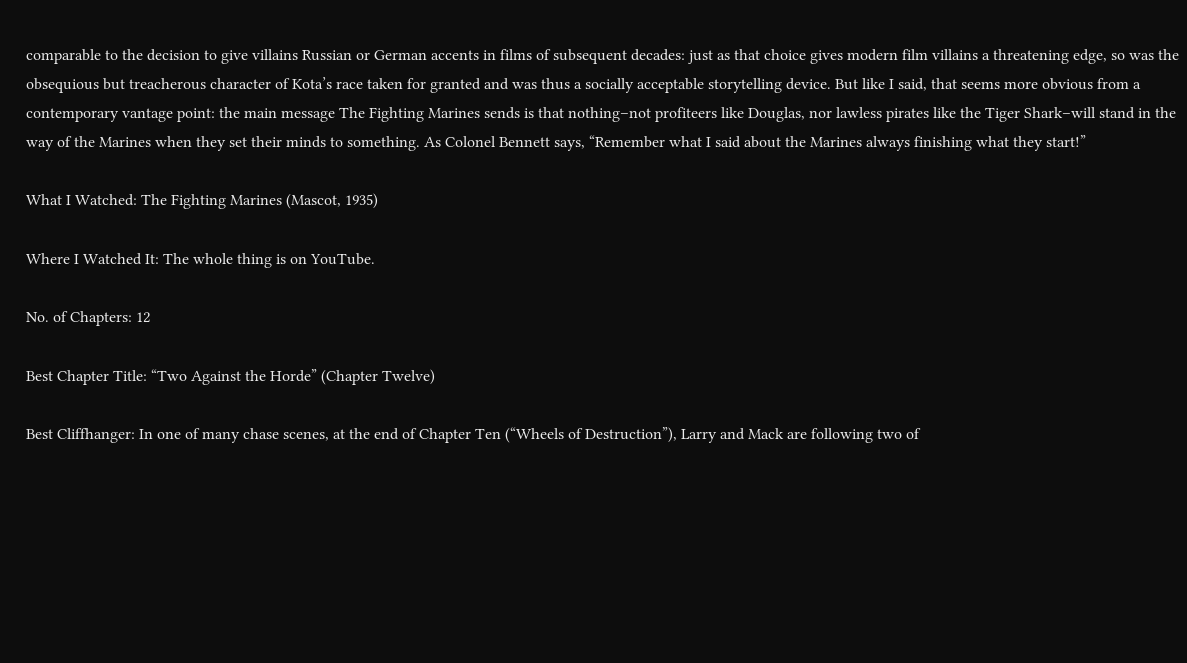comparable to the decision to give villains Russian or German accents in films of subsequent decades: just as that choice gives modern film villains a threatening edge, so was the obsequious but treacherous character of Kota’s race taken for granted and was thus a socially acceptable storytelling device. But like I said, that seems more obvious from a contemporary vantage point: the main message The Fighting Marines sends is that nothing–not profiteers like Douglas, nor lawless pirates like the Tiger Shark–will stand in the way of the Marines when they set their minds to something. As Colonel Bennett says, “Remember what I said about the Marines always finishing what they start!”

What I Watched: The Fighting Marines (Mascot, 1935)

Where I Watched It: The whole thing is on YouTube.

No. of Chapters: 12

Best Chapter Title: “Two Against the Horde” (Chapter Twelve)

Best Cliffhanger: In one of many chase scenes, at the end of Chapter Ten (“Wheels of Destruction”), Larry and Mack are following two of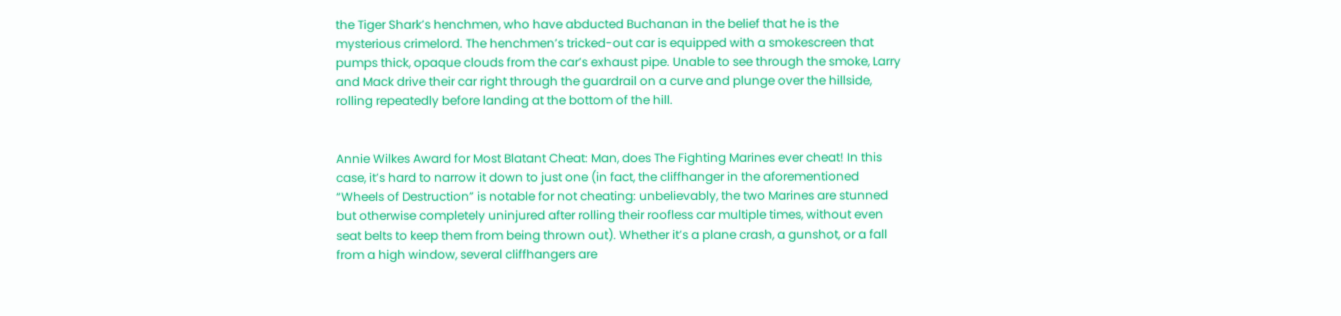the Tiger Shark’s henchmen, who have abducted Buchanan in the belief that he is the mysterious crimelord. The henchmen’s tricked-out car is equipped with a smokescreen that pumps thick, opaque clouds from the car’s exhaust pipe. Unable to see through the smoke, Larry and Mack drive their car right through the guardrail on a curve and plunge over the hillside, rolling repeatedly before landing at the bottom of the hill.


Annie Wilkes Award for Most Blatant Cheat: Man, does The Fighting Marines ever cheat! In this case, it’s hard to narrow it down to just one (in fact, the cliffhanger in the aforementioned “Wheels of Destruction” is notable for not cheating: unbelievably, the two Marines are stunned but otherwise completely uninjured after rolling their roofless car multiple times, without even seat belts to keep them from being thrown out). Whether it’s a plane crash, a gunshot, or a fall from a high window, several cliffhangers are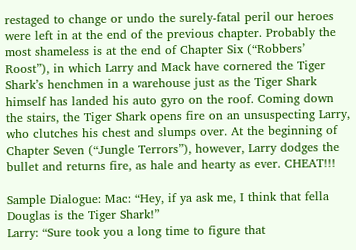restaged to change or undo the surely-fatal peril our heroes were left in at the end of the previous chapter. Probably the most shameless is at the end of Chapter Six (“Robbers’ Roost”), in which Larry and Mack have cornered the Tiger Shark’s henchmen in a warehouse just as the Tiger Shark himself has landed his auto gyro on the roof. Coming down the stairs, the Tiger Shark opens fire on an unsuspecting Larry, who clutches his chest and slumps over. At the beginning of Chapter Seven (“Jungle Terrors”), however, Larry dodges the bullet and returns fire, as hale and hearty as ever. CHEAT!!!

Sample Dialogue: Mac: “Hey, if ya ask me, I think that fella Douglas is the Tiger Shark!”
Larry: “Sure took you a long time to figure that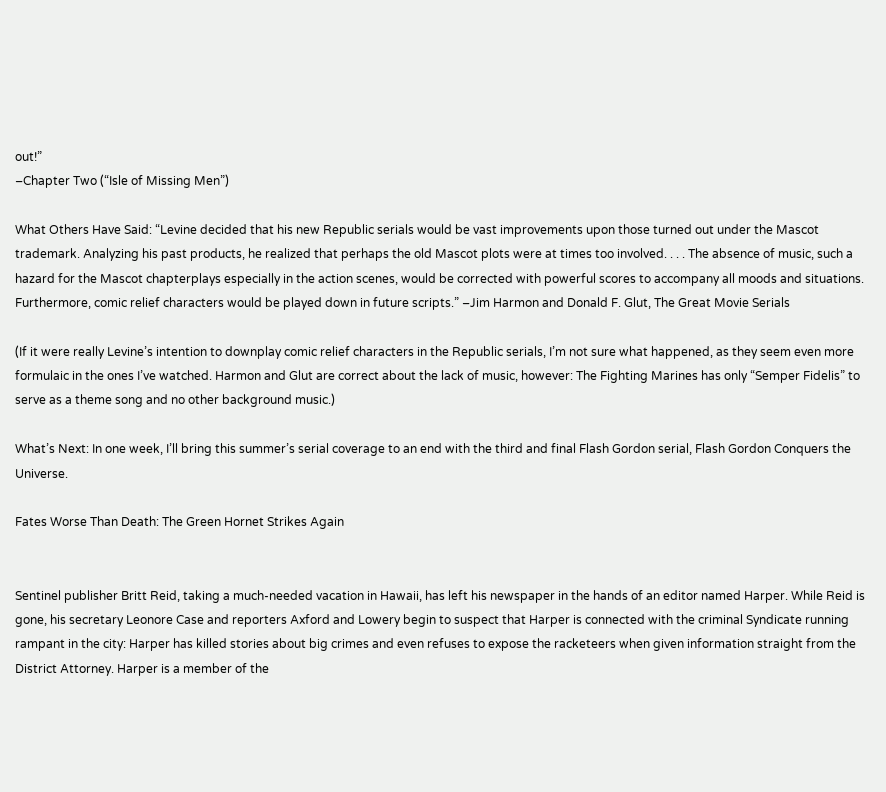out!”
–Chapter Two (“Isle of Missing Men”)

What Others Have Said: “Levine decided that his new Republic serials would be vast improvements upon those turned out under the Mascot trademark. Analyzing his past products, he realized that perhaps the old Mascot plots were at times too involved. . . . The absence of music, such a hazard for the Mascot chapterplays especially in the action scenes, would be corrected with powerful scores to accompany all moods and situations. Furthermore, comic relief characters would be played down in future scripts.” –Jim Harmon and Donald F. Glut, The Great Movie Serials

(If it were really Levine’s intention to downplay comic relief characters in the Republic serials, I’m not sure what happened, as they seem even more formulaic in the ones I’ve watched. Harmon and Glut are correct about the lack of music, however: The Fighting Marines has only “Semper Fidelis” to serve as a theme song and no other background music.)

What’s Next: In one week, I’ll bring this summer’s serial coverage to an end with the third and final Flash Gordon serial, Flash Gordon Conquers the Universe.

Fates Worse Than Death: The Green Hornet Strikes Again


Sentinel publisher Britt Reid, taking a much-needed vacation in Hawaii, has left his newspaper in the hands of an editor named Harper. While Reid is gone, his secretary Leonore Case and reporters Axford and Lowery begin to suspect that Harper is connected with the criminal Syndicate running rampant in the city: Harper has killed stories about big crimes and even refuses to expose the racketeers when given information straight from the District Attorney. Harper is a member of the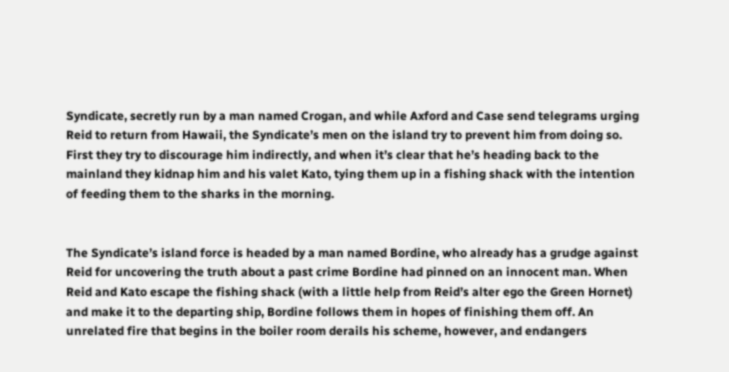Syndicate, secretly run by a man named Crogan, and while Axford and Case send telegrams urging Reid to return from Hawaii, the Syndicate’s men on the island try to prevent him from doing so. First they try to discourage him indirectly, and when it’s clear that he’s heading back to the mainland they kidnap him and his valet Kato, tying them up in a fishing shack with the intention of feeding them to the sharks in the morning.


The Syndicate’s island force is headed by a man named Bordine, who already has a grudge against Reid for uncovering the truth about a past crime Bordine had pinned on an innocent man. When Reid and Kato escape the fishing shack (with a little help from Reid’s alter ego the Green Hornet) and make it to the departing ship, Bordine follows them in hopes of finishing them off. An unrelated fire that begins in the boiler room derails his scheme, however, and endangers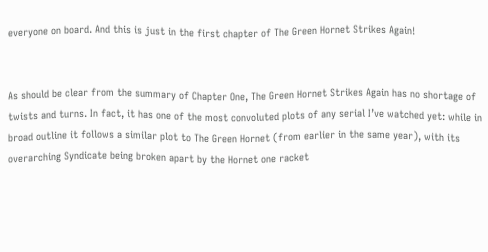everyone on board. And this is just in the first chapter of The Green Hornet Strikes Again!


As should be clear from the summary of Chapter One, The Green Hornet Strikes Again has no shortage of twists and turns. In fact, it has one of the most convoluted plots of any serial I’ve watched yet: while in broad outline it follows a similar plot to The Green Hornet (from earlier in the same year), with its overarching Syndicate being broken apart by the Hornet one racket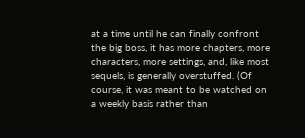at a time until he can finally confront the big boss, it has more chapters, more characters, more settings, and, like most sequels, is generally overstuffed. (Of course, it was meant to be watched on a weekly basis rather than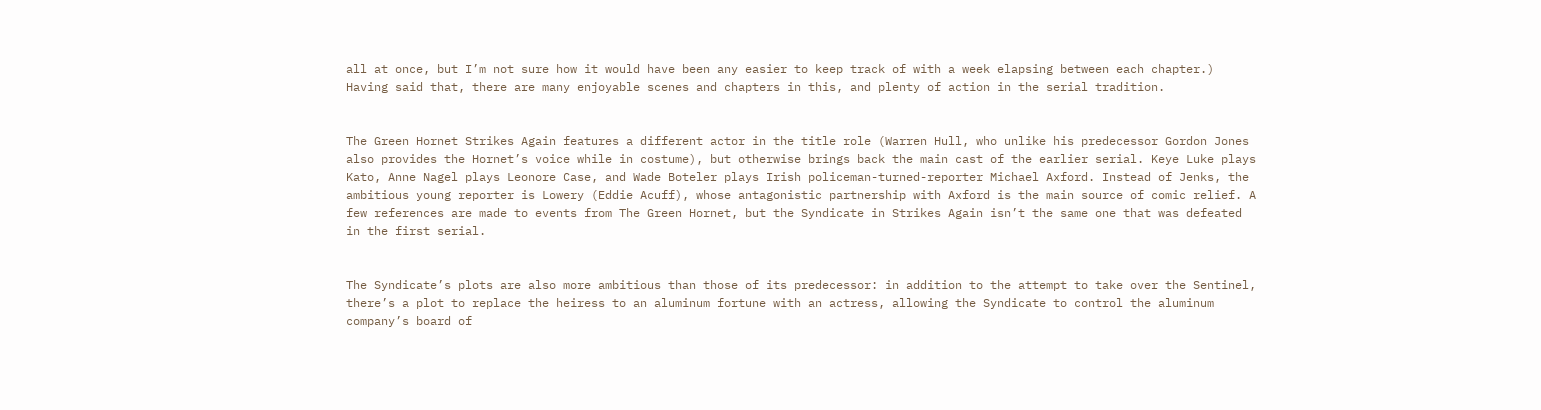all at once, but I’m not sure how it would have been any easier to keep track of with a week elapsing between each chapter.) Having said that, there are many enjoyable scenes and chapters in this, and plenty of action in the serial tradition.


The Green Hornet Strikes Again features a different actor in the title role (Warren Hull, who unlike his predecessor Gordon Jones also provides the Hornet’s voice while in costume), but otherwise brings back the main cast of the earlier serial. Keye Luke plays Kato, Anne Nagel plays Leonore Case, and Wade Boteler plays Irish policeman-turned-reporter Michael Axford. Instead of Jenks, the ambitious young reporter is Lowery (Eddie Acuff), whose antagonistic partnership with Axford is the main source of comic relief. A few references are made to events from The Green Hornet, but the Syndicate in Strikes Again isn’t the same one that was defeated in the first serial.


The Syndicate’s plots are also more ambitious than those of its predecessor: in addition to the attempt to take over the Sentinel, there’s a plot to replace the heiress to an aluminum fortune with an actress, allowing the Syndicate to control the aluminum company’s board of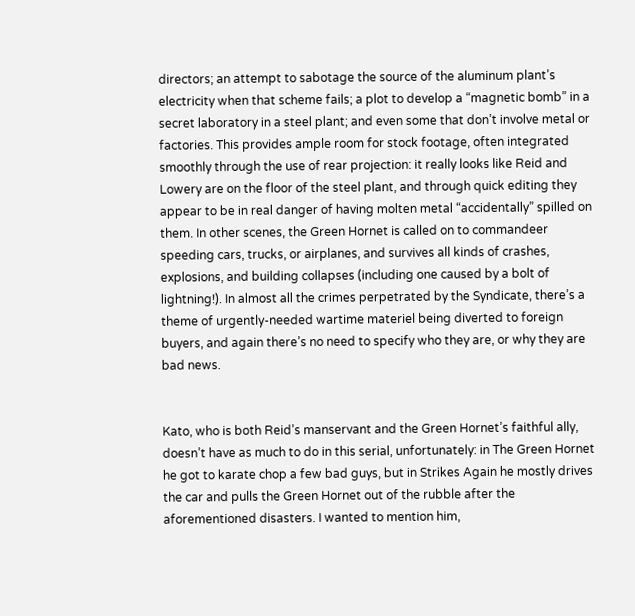directors; an attempt to sabotage the source of the aluminum plant’s electricity when that scheme fails; a plot to develop a “magnetic bomb” in a secret laboratory in a steel plant; and even some that don’t involve metal or factories. This provides ample room for stock footage, often integrated smoothly through the use of rear projection: it really looks like Reid and Lowery are on the floor of the steel plant, and through quick editing they appear to be in real danger of having molten metal “accidentally” spilled on them. In other scenes, the Green Hornet is called on to commandeer speeding cars, trucks, or airplanes, and survives all kinds of crashes, explosions, and building collapses (including one caused by a bolt of lightning!). In almost all the crimes perpetrated by the Syndicate, there’s a theme of urgently-needed wartime materiel being diverted to foreign buyers, and again there’s no need to specify who they are, or why they are bad news.


Kato, who is both Reid’s manservant and the Green Hornet’s faithful ally, doesn’t have as much to do in this serial, unfortunately: in The Green Hornet he got to karate chop a few bad guys, but in Strikes Again he mostly drives the car and pulls the Green Hornet out of the rubble after the aforementioned disasters. I wanted to mention him,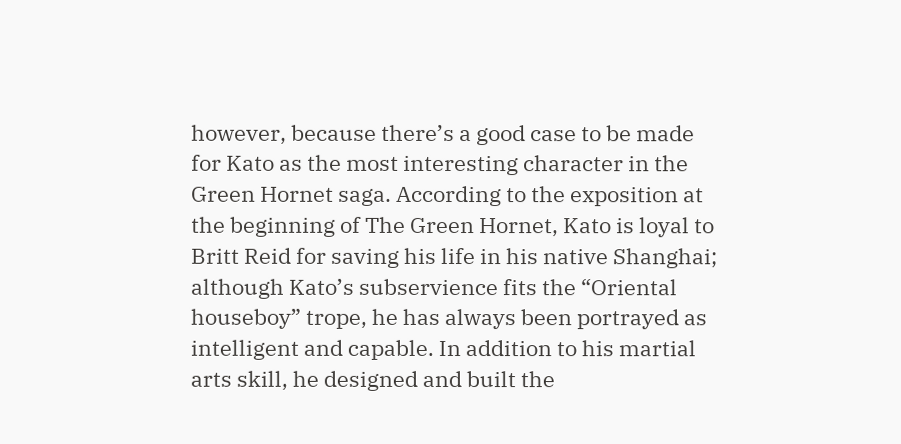however, because there’s a good case to be made for Kato as the most interesting character in the Green Hornet saga. According to the exposition at the beginning of The Green Hornet, Kato is loyal to Britt Reid for saving his life in his native Shanghai; although Kato’s subservience fits the “Oriental houseboy” trope, he has always been portrayed as intelligent and capable. In addition to his martial arts skill, he designed and built the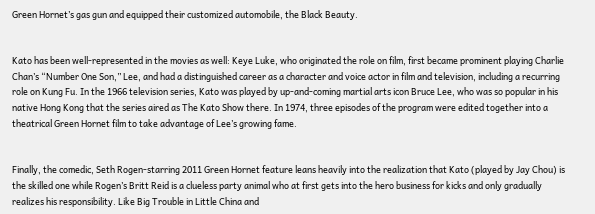Green Hornet’s gas gun and equipped their customized automobile, the Black Beauty.


Kato has been well-represented in the movies as well: Keye Luke, who originated the role on film, first became prominent playing Charlie Chan’s “Number One Son,” Lee, and had a distinguished career as a character and voice actor in film and television, including a recurring role on Kung Fu. In the 1966 television series, Kato was played by up-and-coming martial arts icon Bruce Lee, who was so popular in his native Hong Kong that the series aired as The Kato Show there. In 1974, three episodes of the program were edited together into a theatrical Green Hornet film to take advantage of Lee’s growing fame.


Finally, the comedic, Seth Rogen-starring 2011 Green Hornet feature leans heavily into the realization that Kato (played by Jay Chou) is the skilled one while Rogen’s Britt Reid is a clueless party animal who at first gets into the hero business for kicks and only gradually realizes his responsibility. Like Big Trouble in Little China and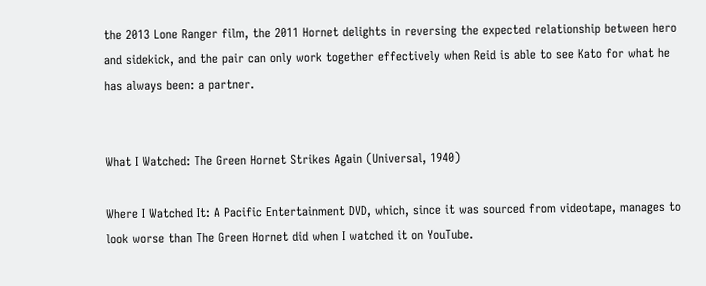the 2013 Lone Ranger film, the 2011 Hornet delights in reversing the expected relationship between hero and sidekick, and the pair can only work together effectively when Reid is able to see Kato for what he has always been: a partner.


What I Watched: The Green Hornet Strikes Again (Universal, 1940)

Where I Watched It: A Pacific Entertainment DVD, which, since it was sourced from videotape, manages to look worse than The Green Hornet did when I watched it on YouTube.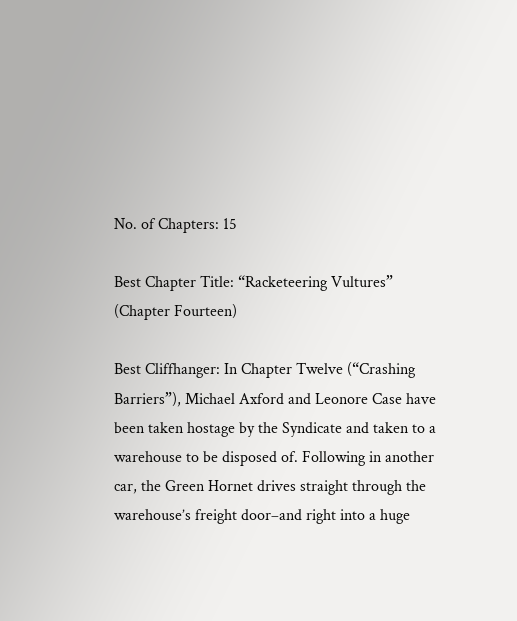No. of Chapters: 15

Best Chapter Title: “Racketeering Vultures” (Chapter Fourteen)

Best Cliffhanger: In Chapter Twelve (“Crashing Barriers”), Michael Axford and Leonore Case have been taken hostage by the Syndicate and taken to a warehouse to be disposed of. Following in another car, the Green Hornet drives straight through the warehouse’s freight door–and right into a huge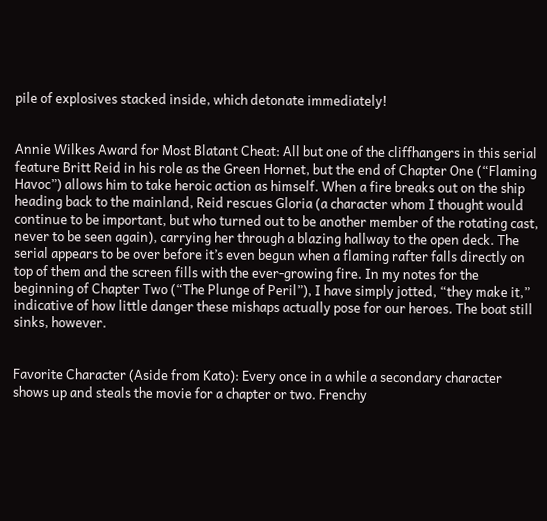pile of explosives stacked inside, which detonate immediately!


Annie Wilkes Award for Most Blatant Cheat: All but one of the cliffhangers in this serial feature Britt Reid in his role as the Green Hornet, but the end of Chapter One (“Flaming Havoc”) allows him to take heroic action as himself. When a fire breaks out on the ship heading back to the mainland, Reid rescues Gloria (a character whom I thought would continue to be important, but who turned out to be another member of the rotating cast, never to be seen again), carrying her through a blazing hallway to the open deck. The serial appears to be over before it’s even begun when a flaming rafter falls directly on top of them and the screen fills with the ever-growing fire. In my notes for the beginning of Chapter Two (“The Plunge of Peril”), I have simply jotted, “they make it,” indicative of how little danger these mishaps actually pose for our heroes. The boat still sinks, however.


Favorite Character (Aside from Kato): Every once in a while a secondary character shows up and steals the movie for a chapter or two. Frenchy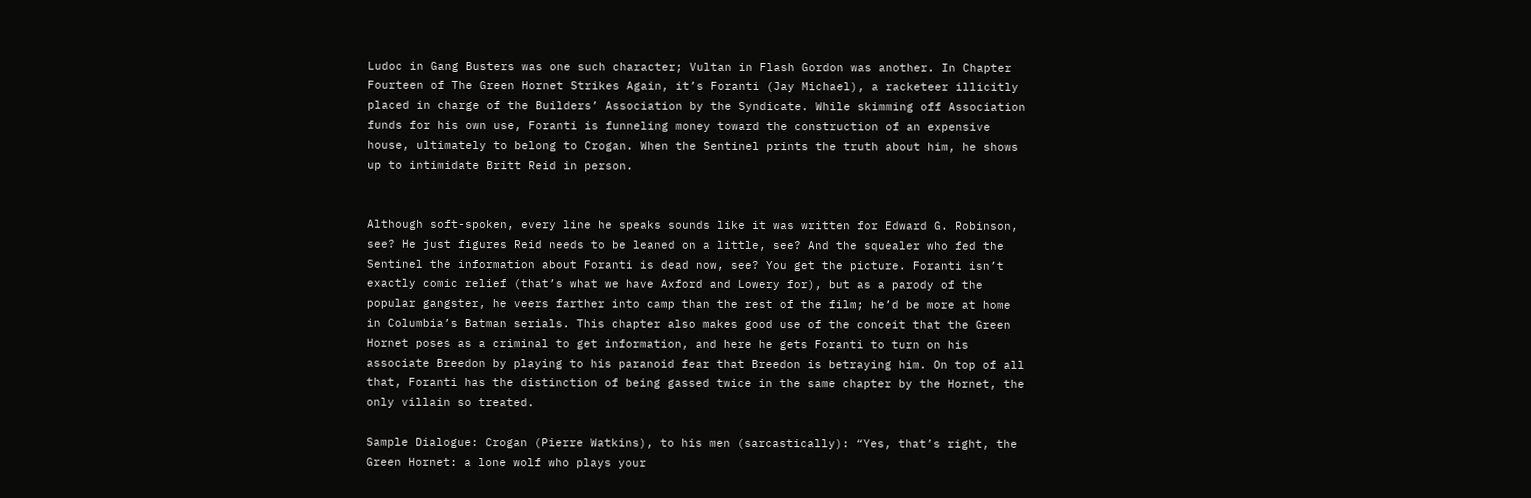Ludoc in Gang Busters was one such character; Vultan in Flash Gordon was another. In Chapter Fourteen of The Green Hornet Strikes Again, it’s Foranti (Jay Michael), a racketeer illicitly placed in charge of the Builders’ Association by the Syndicate. While skimming off Association funds for his own use, Foranti is funneling money toward the construction of an expensive house, ultimately to belong to Crogan. When the Sentinel prints the truth about him, he shows up to intimidate Britt Reid in person.


Although soft-spoken, every line he speaks sounds like it was written for Edward G. Robinson, see? He just figures Reid needs to be leaned on a little, see? And the squealer who fed the Sentinel the information about Foranti is dead now, see? You get the picture. Foranti isn’t exactly comic relief (that’s what we have Axford and Lowery for), but as a parody of the popular gangster, he veers farther into camp than the rest of the film; he’d be more at home in Columbia’s Batman serials. This chapter also makes good use of the conceit that the Green Hornet poses as a criminal to get information, and here he gets Foranti to turn on his associate Breedon by playing to his paranoid fear that Breedon is betraying him. On top of all that, Foranti has the distinction of being gassed twice in the same chapter by the Hornet, the only villain so treated.

Sample Dialogue: Crogan (Pierre Watkins), to his men (sarcastically): “Yes, that’s right, the Green Hornet: a lone wolf who plays your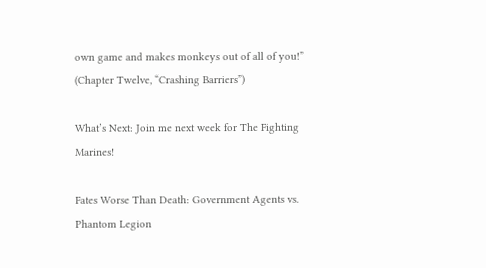own game and makes monkeys out of all of you!” (Chapter Twelve, “Crashing Barriers”)

What’s Next: Join me next week for The Fighting Marines!

Fates Worse Than Death: Government Agents vs. Phantom Legion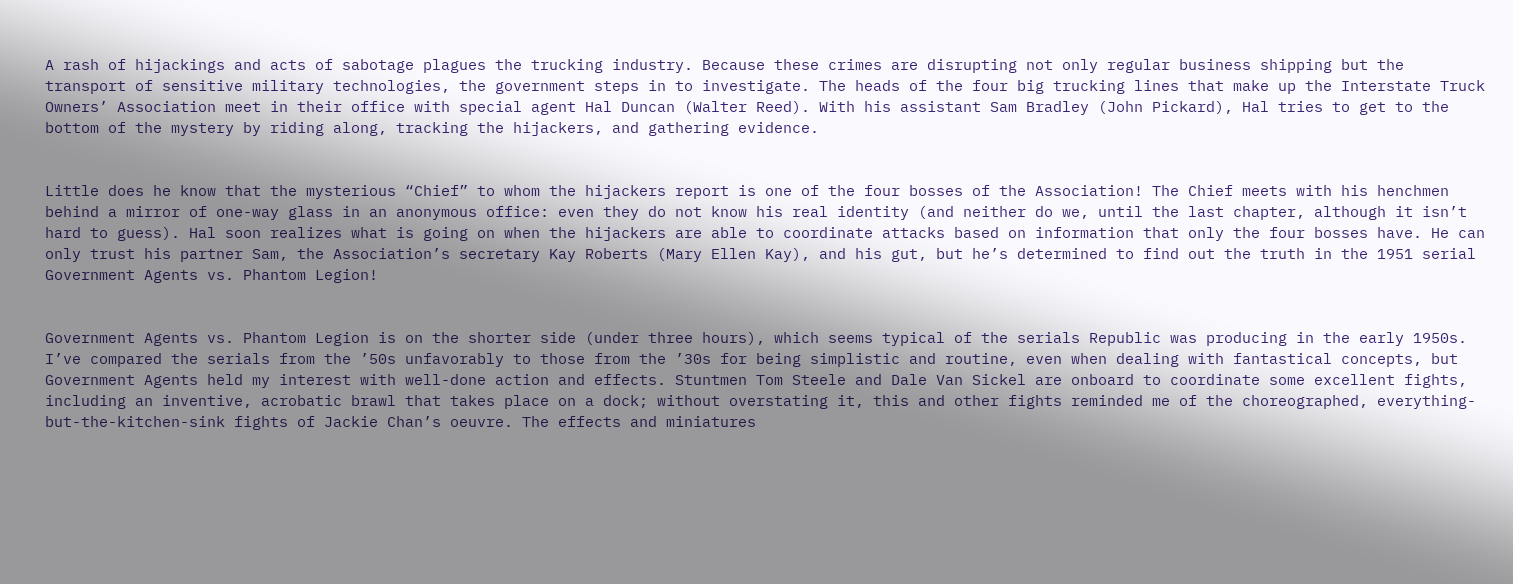A rash of hijackings and acts of sabotage plagues the trucking industry. Because these crimes are disrupting not only regular business shipping but the transport of sensitive military technologies, the government steps in to investigate. The heads of the four big trucking lines that make up the Interstate Truck Owners’ Association meet in their office with special agent Hal Duncan (Walter Reed). With his assistant Sam Bradley (John Pickard), Hal tries to get to the bottom of the mystery by riding along, tracking the hijackers, and gathering evidence.


Little does he know that the mysterious “Chief” to whom the hijackers report is one of the four bosses of the Association! The Chief meets with his henchmen behind a mirror of one-way glass in an anonymous office: even they do not know his real identity (and neither do we, until the last chapter, although it isn’t hard to guess). Hal soon realizes what is going on when the hijackers are able to coordinate attacks based on information that only the four bosses have. He can only trust his partner Sam, the Association’s secretary Kay Roberts (Mary Ellen Kay), and his gut, but he’s determined to find out the truth in the 1951 serial Government Agents vs. Phantom Legion!


Government Agents vs. Phantom Legion is on the shorter side (under three hours), which seems typical of the serials Republic was producing in the early 1950s. I’ve compared the serials from the ’50s unfavorably to those from the ’30s for being simplistic and routine, even when dealing with fantastical concepts, but Government Agents held my interest with well-done action and effects. Stuntmen Tom Steele and Dale Van Sickel are onboard to coordinate some excellent fights, including an inventive, acrobatic brawl that takes place on a dock; without overstating it, this and other fights reminded me of the choreographed, everything-but-the-kitchen-sink fights of Jackie Chan’s oeuvre. The effects and miniatures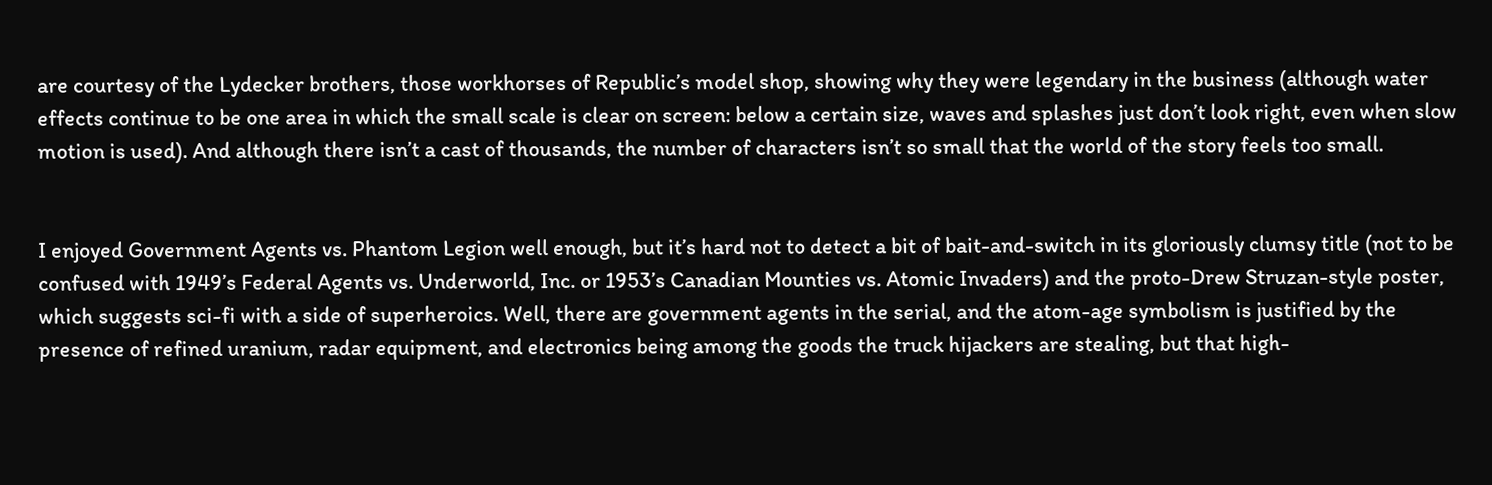are courtesy of the Lydecker brothers, those workhorses of Republic’s model shop, showing why they were legendary in the business (although water effects continue to be one area in which the small scale is clear on screen: below a certain size, waves and splashes just don’t look right, even when slow motion is used). And although there isn’t a cast of thousands, the number of characters isn’t so small that the world of the story feels too small.


I enjoyed Government Agents vs. Phantom Legion well enough, but it’s hard not to detect a bit of bait-and-switch in its gloriously clumsy title (not to be confused with 1949’s Federal Agents vs. Underworld, Inc. or 1953’s Canadian Mounties vs. Atomic Invaders) and the proto-Drew Struzan-style poster, which suggests sci-fi with a side of superheroics. Well, there are government agents in the serial, and the atom-age symbolism is justified by the presence of refined uranium, radar equipment, and electronics being among the goods the truck hijackers are stealing, but that high-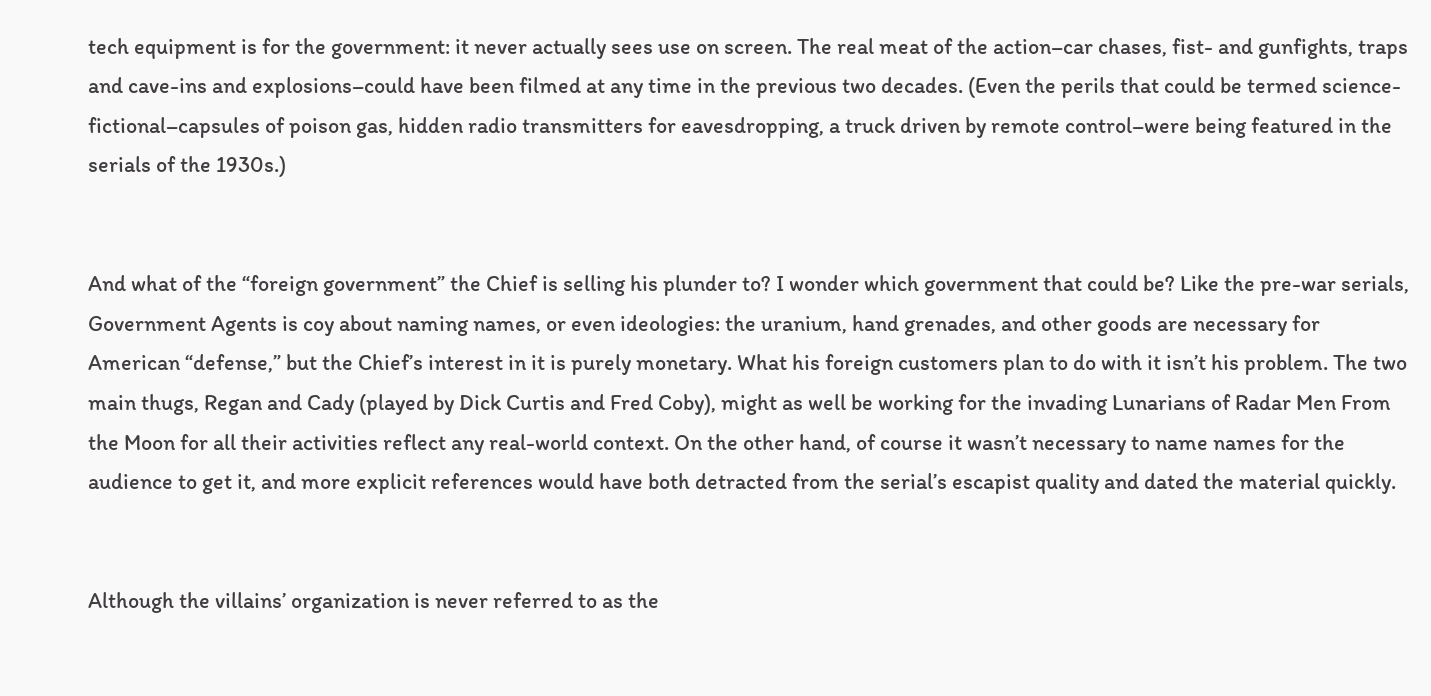tech equipment is for the government: it never actually sees use on screen. The real meat of the action–car chases, fist- and gunfights, traps and cave-ins and explosions–could have been filmed at any time in the previous two decades. (Even the perils that could be termed science-fictional–capsules of poison gas, hidden radio transmitters for eavesdropping, a truck driven by remote control–were being featured in the serials of the 1930s.)


And what of the “foreign government” the Chief is selling his plunder to? I wonder which government that could be? Like the pre-war serials, Government Agents is coy about naming names, or even ideologies: the uranium, hand grenades, and other goods are necessary for American “defense,” but the Chief’s interest in it is purely monetary. What his foreign customers plan to do with it isn’t his problem. The two main thugs, Regan and Cady (played by Dick Curtis and Fred Coby), might as well be working for the invading Lunarians of Radar Men From the Moon for all their activities reflect any real-world context. On the other hand, of course it wasn’t necessary to name names for the audience to get it, and more explicit references would have both detracted from the serial’s escapist quality and dated the material quickly.


Although the villains’ organization is never referred to as the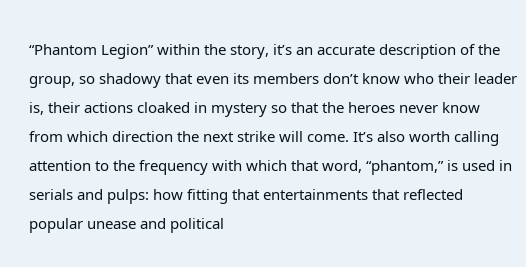“Phantom Legion” within the story, it’s an accurate description of the group, so shadowy that even its members don’t know who their leader is, their actions cloaked in mystery so that the heroes never know from which direction the next strike will come. It’s also worth calling attention to the frequency with which that word, “phantom,” is used in serials and pulps: how fitting that entertainments that reflected popular unease and political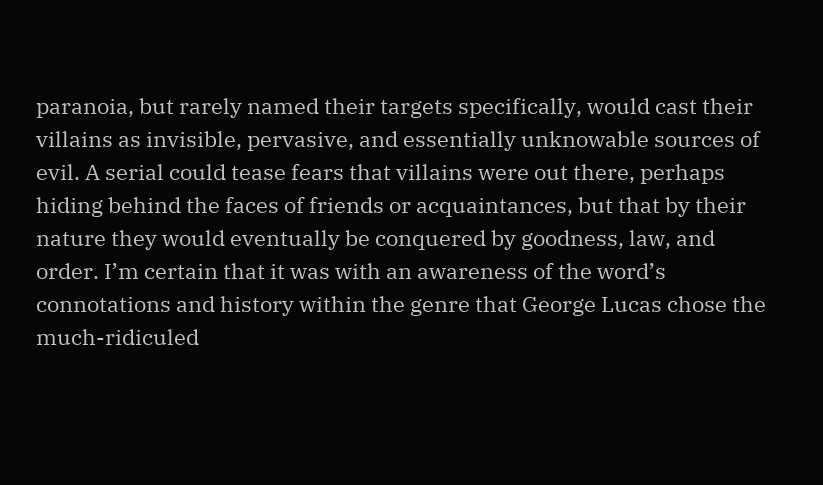paranoia, but rarely named their targets specifically, would cast their villains as invisible, pervasive, and essentially unknowable sources of evil. A serial could tease fears that villains were out there, perhaps hiding behind the faces of friends or acquaintances, but that by their nature they would eventually be conquered by goodness, law, and order. I’m certain that it was with an awareness of the word’s connotations and history within the genre that George Lucas chose the much-ridiculed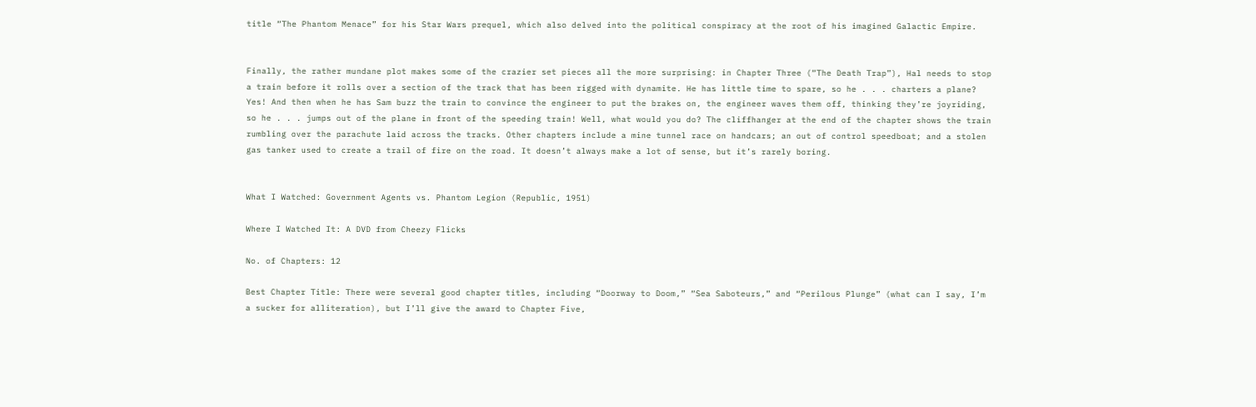title “The Phantom Menace” for his Star Wars prequel, which also delved into the political conspiracy at the root of his imagined Galactic Empire.


Finally, the rather mundane plot makes some of the crazier set pieces all the more surprising: in Chapter Three (“The Death Trap”), Hal needs to stop a train before it rolls over a section of the track that has been rigged with dynamite. He has little time to spare, so he . . . charters a plane? Yes! And then when he has Sam buzz the train to convince the engineer to put the brakes on, the engineer waves them off, thinking they’re joyriding, so he . . . jumps out of the plane in front of the speeding train! Well, what would you do? The cliffhanger at the end of the chapter shows the train rumbling over the parachute laid across the tracks. Other chapters include a mine tunnel race on handcars; an out of control speedboat; and a stolen gas tanker used to create a trail of fire on the road. It doesn’t always make a lot of sense, but it’s rarely boring.


What I Watched: Government Agents vs. Phantom Legion (Republic, 1951)

Where I Watched It: A DVD from Cheezy Flicks

No. of Chapters: 12

Best Chapter Title: There were several good chapter titles, including “Doorway to Doom,” “Sea Saboteurs,” and “Perilous Plunge” (what can I say, I’m a sucker for alliteration), but I’ll give the award to Chapter Five,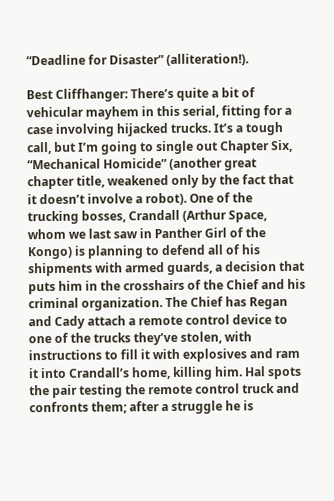“Deadline for Disaster” (alliteration!).

Best Cliffhanger: There’s quite a bit of vehicular mayhem in this serial, fitting for a case involving hijacked trucks. It’s a tough call, but I’m going to single out Chapter Six, “Mechanical Homicide” (another great chapter title, weakened only by the fact that it doesn’t involve a robot). One of the trucking bosses, Crandall (Arthur Space, whom we last saw in Panther Girl of the Kongo) is planning to defend all of his shipments with armed guards, a decision that puts him in the crosshairs of the Chief and his criminal organization. The Chief has Regan and Cady attach a remote control device to one of the trucks they’ve stolen, with instructions to fill it with explosives and ram it into Crandall’s home, killing him. Hal spots the pair testing the remote control truck and confronts them; after a struggle he is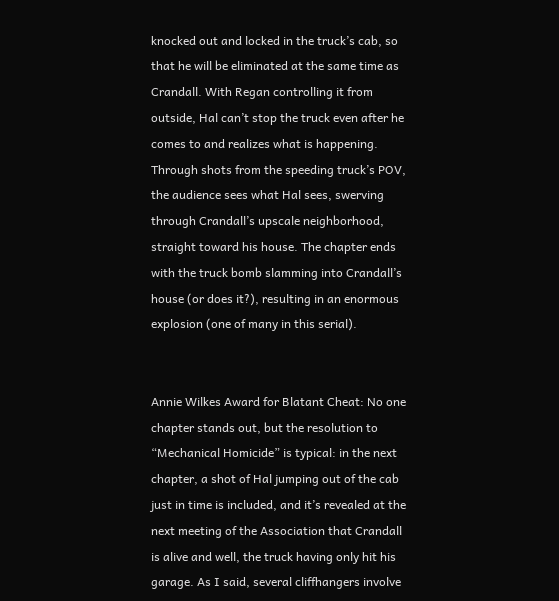knocked out and locked in the truck’s cab, so that he will be eliminated at the same time as Crandall. With Regan controlling it from outside, Hal can’t stop the truck even after he comes to and realizes what is happening. Through shots from the speeding truck’s POV, the audience sees what Hal sees, swerving through Crandall’s upscale neighborhood, straight toward his house. The chapter ends with the truck bomb slamming into Crandall’s house (or does it?), resulting in an enormous explosion (one of many in this serial).


Annie Wilkes Award for Blatant Cheat: No one chapter stands out, but the resolution to “Mechanical Homicide” is typical: in the next chapter, a shot of Hal jumping out of the cab just in time is included, and it’s revealed at the next meeting of the Association that Crandall is alive and well, the truck having only hit his garage. As I said, several cliffhangers involve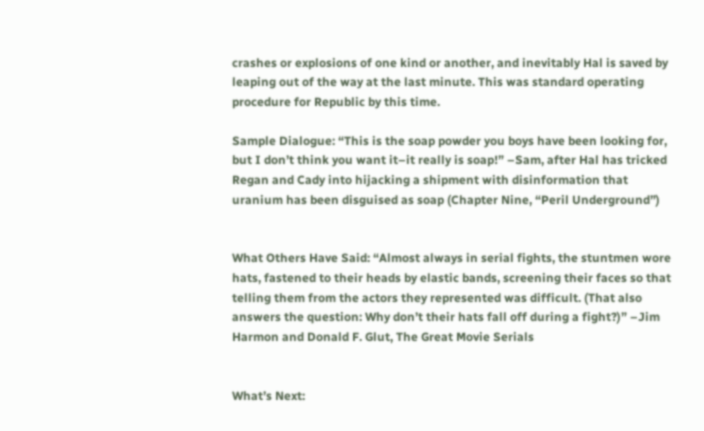crashes or explosions of one kind or another, and inevitably Hal is saved by leaping out of the way at the last minute. This was standard operating procedure for Republic by this time.

Sample Dialogue: “This is the soap powder you boys have been looking for, but I don’t think you want it–it really is soap!” –Sam, after Hal has tricked Regan and Cady into hijacking a shipment with disinformation that uranium has been disguised as soap (Chapter Nine, “Peril Underground”)


What Others Have Said: “Almost always in serial fights, the stuntmen wore hats, fastened to their heads by elastic bands, screening their faces so that telling them from the actors they represented was difficult. (That also answers the question: Why don’t their hats fall off during a fight?)” –Jim Harmon and Donald F. Glut, The Great Movie Serials


What’s Next: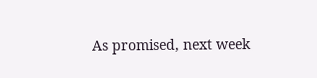As promised, next week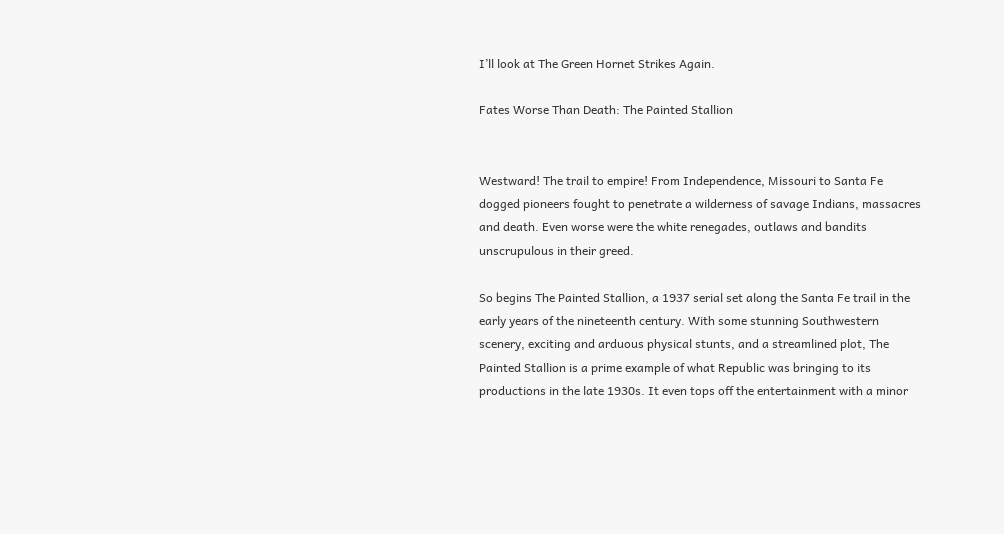I’ll look at The Green Hornet Strikes Again.

Fates Worse Than Death: The Painted Stallion


Westward! The trail to empire! From Independence, Missouri to Santa Fe dogged pioneers fought to penetrate a wilderness of savage Indians, massacres and death. Even worse were the white renegades, outlaws and bandits unscrupulous in their greed.

So begins The Painted Stallion, a 1937 serial set along the Santa Fe trail in the early years of the nineteenth century. With some stunning Southwestern scenery, exciting and arduous physical stunts, and a streamlined plot, The Painted Stallion is a prime example of what Republic was bringing to its productions in the late 1930s. It even tops off the entertainment with a minor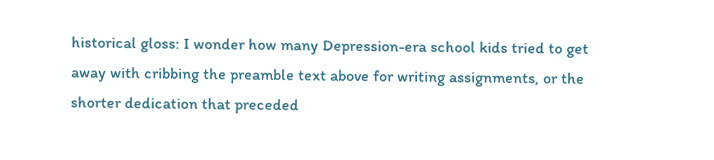historical gloss: I wonder how many Depression-era school kids tried to get away with cribbing the preamble text above for writing assignments, or the shorter dedication that preceded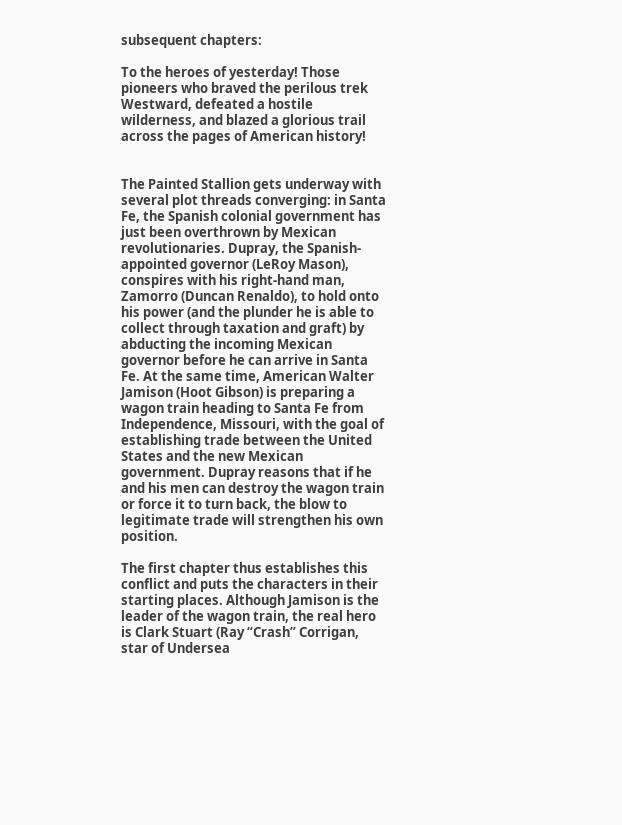subsequent chapters:

To the heroes of yesterday! Those pioneers who braved the perilous trek Westward, defeated a hostile wilderness, and blazed a glorious trail across the pages of American history!


The Painted Stallion gets underway with several plot threads converging: in Santa Fe, the Spanish colonial government has just been overthrown by Mexican revolutionaries. Dupray, the Spanish-appointed governor (LeRoy Mason), conspires with his right-hand man, Zamorro (Duncan Renaldo), to hold onto his power (and the plunder he is able to collect through taxation and graft) by abducting the incoming Mexican governor before he can arrive in Santa Fe. At the same time, American Walter Jamison (Hoot Gibson) is preparing a wagon train heading to Santa Fe from Independence, Missouri, with the goal of establishing trade between the United States and the new Mexican government. Dupray reasons that if he and his men can destroy the wagon train or force it to turn back, the blow to legitimate trade will strengthen his own position.

The first chapter thus establishes this conflict and puts the characters in their starting places. Although Jamison is the leader of the wagon train, the real hero is Clark Stuart (Ray “Crash” Corrigan, star of Undersea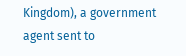Kingdom), a government agent sent to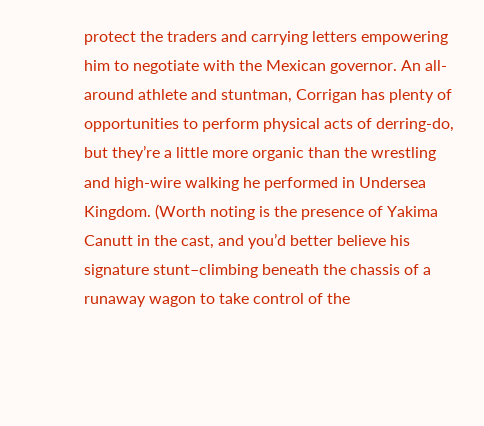protect the traders and carrying letters empowering him to negotiate with the Mexican governor. An all-around athlete and stuntman, Corrigan has plenty of opportunities to perform physical acts of derring-do, but they’re a little more organic than the wrestling and high-wire walking he performed in Undersea Kingdom. (Worth noting is the presence of Yakima Canutt in the cast, and you’d better believe his signature stunt–climbing beneath the chassis of a runaway wagon to take control of the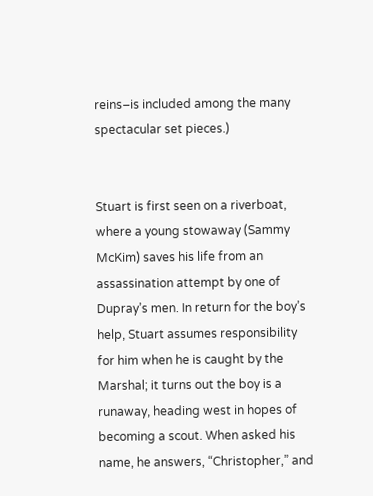reins–is included among the many spectacular set pieces.)


Stuart is first seen on a riverboat, where a young stowaway (Sammy McKim) saves his life from an assassination attempt by one of Dupray’s men. In return for the boy’s help, Stuart assumes responsibility for him when he is caught by the Marshal; it turns out the boy is a runaway, heading west in hopes of becoming a scout. When asked his name, he answers, “Christopher,” and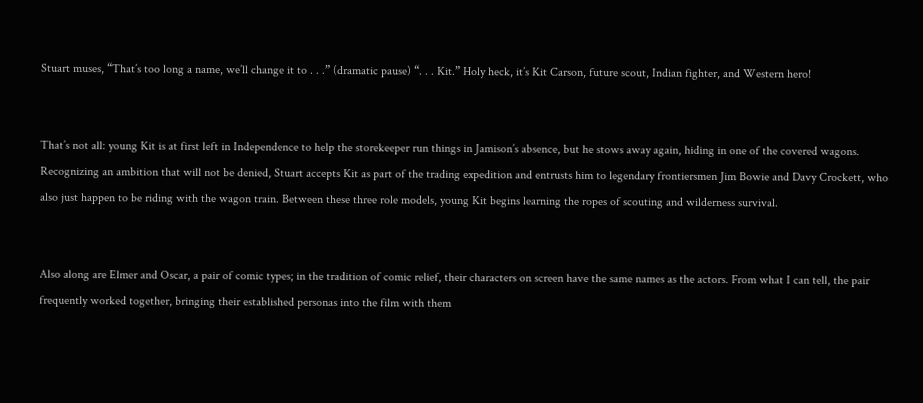Stuart muses, “That’s too long a name, we’ll change it to . . .” (dramatic pause) “. . . Kit.” Holy heck, it’s Kit Carson, future scout, Indian fighter, and Western hero!


That’s not all: young Kit is at first left in Independence to help the storekeeper run things in Jamison’s absence, but he stows away again, hiding in one of the covered wagons. Recognizing an ambition that will not be denied, Stuart accepts Kit as part of the trading expedition and entrusts him to legendary frontiersmen Jim Bowie and Davy Crockett, who also just happen to be riding with the wagon train. Between these three role models, young Kit begins learning the ropes of scouting and wilderness survival.


Also along are Elmer and Oscar, a pair of comic types; in the tradition of comic relief, their characters on screen have the same names as the actors. From what I can tell, the pair frequently worked together, bringing their established personas into the film with them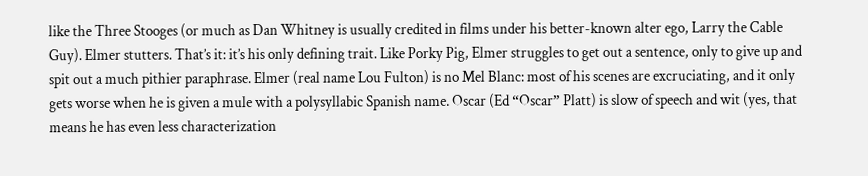like the Three Stooges (or much as Dan Whitney is usually credited in films under his better-known alter ego, Larry the Cable Guy). Elmer stutters. That’s it: it’s his only defining trait. Like Porky Pig, Elmer struggles to get out a sentence, only to give up and spit out a much pithier paraphrase. Elmer (real name Lou Fulton) is no Mel Blanc: most of his scenes are excruciating, and it only gets worse when he is given a mule with a polysyllabic Spanish name. Oscar (Ed “Oscar” Platt) is slow of speech and wit (yes, that means he has even less characterization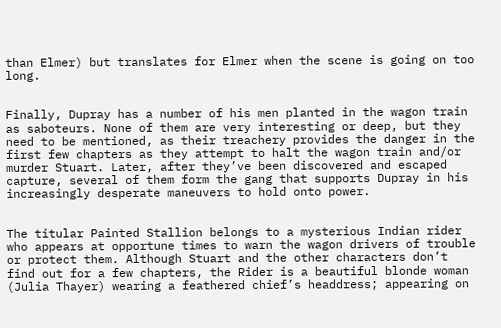than Elmer) but translates for Elmer when the scene is going on too long.


Finally, Dupray has a number of his men planted in the wagon train as saboteurs. None of them are very interesting or deep, but they need to be mentioned, as their treachery provides the danger in the first few chapters as they attempt to halt the wagon train and/or murder Stuart. Later, after they’ve been discovered and escaped capture, several of them form the gang that supports Dupray in his increasingly desperate maneuvers to hold onto power.


The titular Painted Stallion belongs to a mysterious Indian rider who appears at opportune times to warn the wagon drivers of trouble or protect them. Although Stuart and the other characters don’t find out for a few chapters, the Rider is a beautiful blonde woman (Julia Thayer) wearing a feathered chief’s headdress; appearing on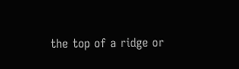the top of a ridge or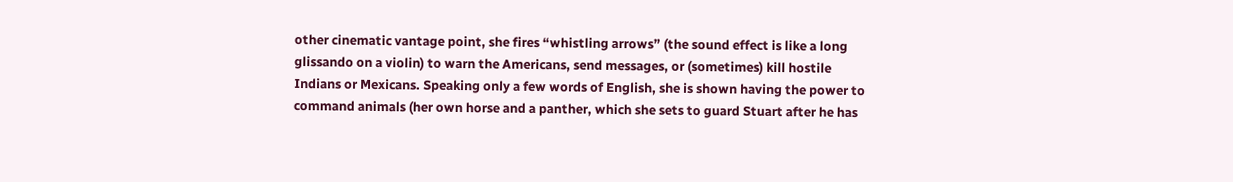other cinematic vantage point, she fires “whistling arrows” (the sound effect is like a long glissando on a violin) to warn the Americans, send messages, or (sometimes) kill hostile Indians or Mexicans. Speaking only a few words of English, she is shown having the power to command animals (her own horse and a panther, which she sets to guard Stuart after he has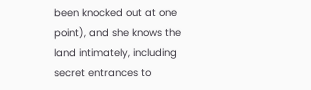been knocked out at one point), and she knows the land intimately, including secret entrances to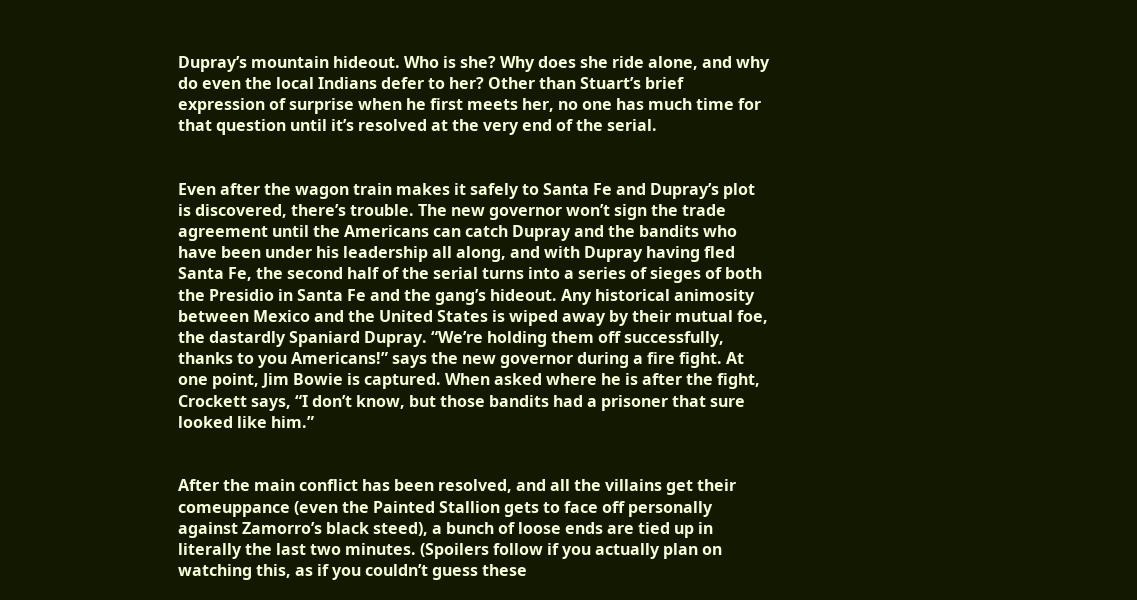Dupray’s mountain hideout. Who is she? Why does she ride alone, and why do even the local Indians defer to her? Other than Stuart’s brief expression of surprise when he first meets her, no one has much time for that question until it’s resolved at the very end of the serial.


Even after the wagon train makes it safely to Santa Fe and Dupray’s plot is discovered, there’s trouble. The new governor won’t sign the trade agreement until the Americans can catch Dupray and the bandits who have been under his leadership all along, and with Dupray having fled Santa Fe, the second half of the serial turns into a series of sieges of both the Presidio in Santa Fe and the gang’s hideout. Any historical animosity between Mexico and the United States is wiped away by their mutual foe, the dastardly Spaniard Dupray. “We’re holding them off successfully, thanks to you Americans!” says the new governor during a fire fight. At one point, Jim Bowie is captured. When asked where he is after the fight, Crockett says, “I don’t know, but those bandits had a prisoner that sure looked like him.”


After the main conflict has been resolved, and all the villains get their comeuppance (even the Painted Stallion gets to face off personally against Zamorro’s black steed), a bunch of loose ends are tied up in literally the last two minutes. (Spoilers follow if you actually plan on watching this, as if you couldn’t guess these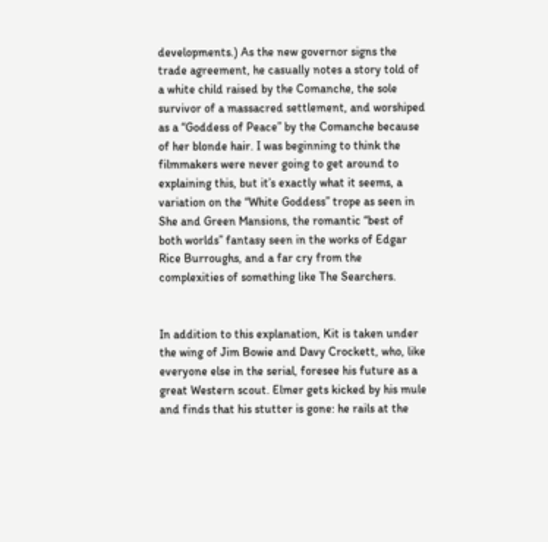developments.) As the new governor signs the trade agreement, he casually notes a story told of a white child raised by the Comanche, the sole survivor of a massacred settlement, and worshiped as a “Goddess of Peace” by the Comanche because of her blonde hair. I was beginning to think the filmmakers were never going to get around to explaining this, but it’s exactly what it seems, a variation on the “White Goddess” trope as seen in She and Green Mansions, the romantic “best of both worlds” fantasy seen in the works of Edgar Rice Burroughs, and a far cry from the complexities of something like The Searchers.


In addition to this explanation, Kit is taken under the wing of Jim Bowie and Davy Crockett, who, like everyone else in the serial, foresee his future as a great Western scout. Elmer gets kicked by his mule and finds that his stutter is gone: he rails at the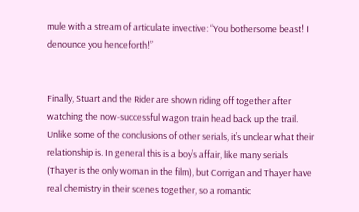mule with a stream of articulate invective: “You bothersome beast! I denounce you henceforth!”


Finally, Stuart and the Rider are shown riding off together after watching the now-successful wagon train head back up the trail. Unlike some of the conclusions of other serials, it’s unclear what their relationship is. In general this is a boy’s affair, like many serials (Thayer is the only woman in the film), but Corrigan and Thayer have real chemistry in their scenes together, so a romantic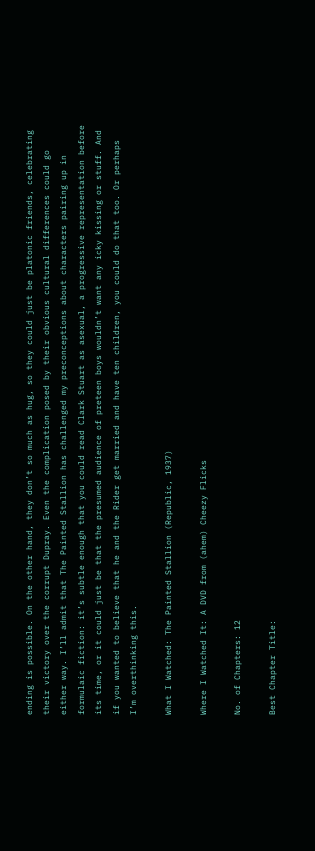ending is possible. On the other hand, they don’t so much as hug, so they could just be platonic friends, celebrating their victory over the corrupt Dupray. Even the complication posed by their obvious cultural differences could go either way. I’ll admit that The Painted Stallion has challenged my preconceptions about characters pairing up in formulaic fiction: it’s subtle enough that you could read Clark Stuart as asexual, a progressive representation before its time, or it could just be that the presumed audience of preteen boys wouldn’t want any icky kissing or stuff. And if you wanted to believe that he and the Rider get married and have ten children, you could do that too. Or perhaps I’m overthinking this.

What I Watched: The Painted Stallion (Republic, 1937)

Where I Watched It: A DVD from (ahem) Cheezy Flicks

No. of Chapters: 12

Best Chapter Title: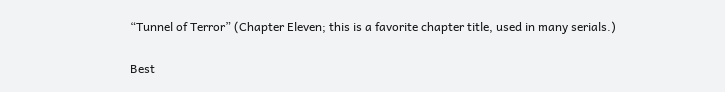“Tunnel of Terror” (Chapter Eleven; this is a favorite chapter title, used in many serials.)

Best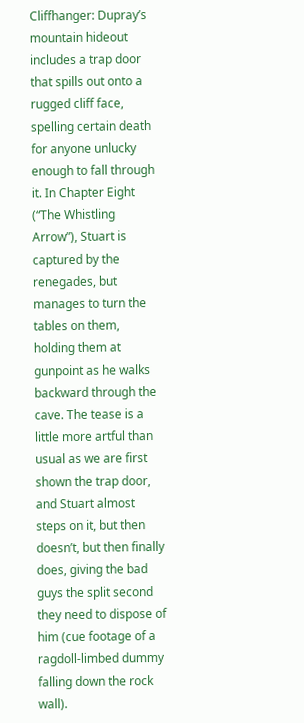Cliffhanger: Dupray’s mountain hideout includes a trap door that spills out onto a rugged cliff face, spelling certain death for anyone unlucky enough to fall through it. In Chapter Eight (“The Whistling Arrow”), Stuart is captured by the renegades, but manages to turn the tables on them, holding them at gunpoint as he walks backward through the cave. The tease is a little more artful than usual as we are first shown the trap door, and Stuart almost steps on it, but then doesn’t, but then finally does, giving the bad guys the split second they need to dispose of him (cue footage of a ragdoll-limbed dummy falling down the rock wall).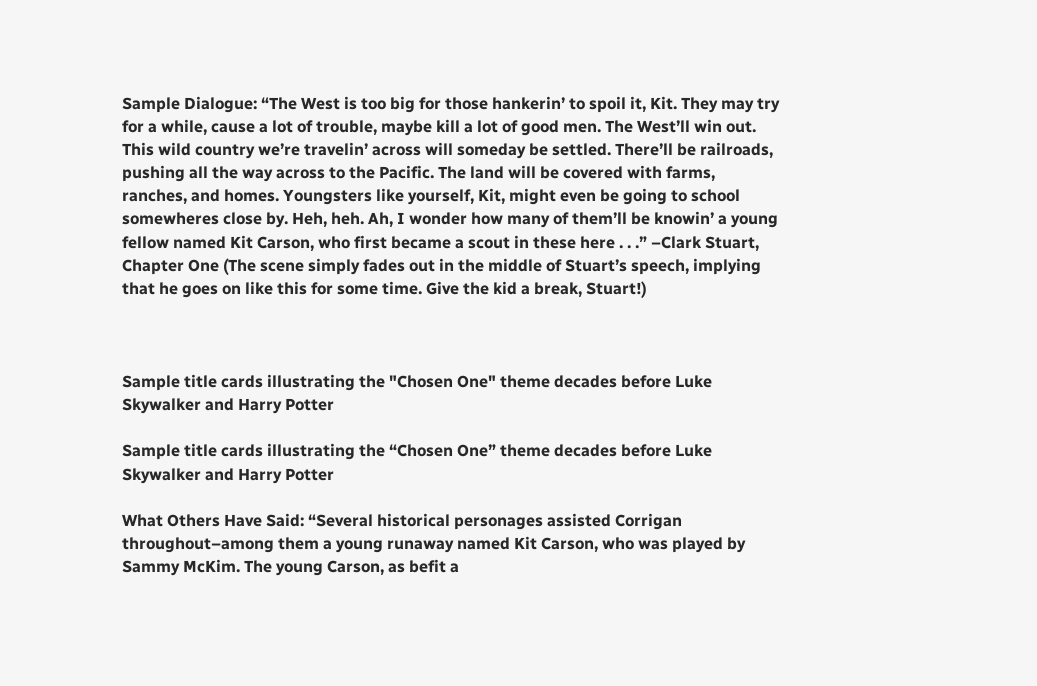Sample Dialogue: “The West is too big for those hankerin’ to spoil it, Kit. They may try for a while, cause a lot of trouble, maybe kill a lot of good men. The West’ll win out. This wild country we’re travelin’ across will someday be settled. There’ll be railroads, pushing all the way across to the Pacific. The land will be covered with farms, ranches, and homes. Youngsters like yourself, Kit, might even be going to school somewheres close by. Heh, heh. Ah, I wonder how many of them’ll be knowin’ a young fellow named Kit Carson, who first became a scout in these here . . .” –Clark Stuart, Chapter One (The scene simply fades out in the middle of Stuart’s speech, implying that he goes on like this for some time. Give the kid a break, Stuart!)



Sample title cards illustrating the "Chosen One" theme decades before Luke Skywalker and Harry Potter

Sample title cards illustrating the “Chosen One” theme decades before Luke Skywalker and Harry Potter

What Others Have Said: “Several historical personages assisted Corrigan throughout–among them a young runaway named Kit Carson, who was played by Sammy McKim. The young Carson, as befit a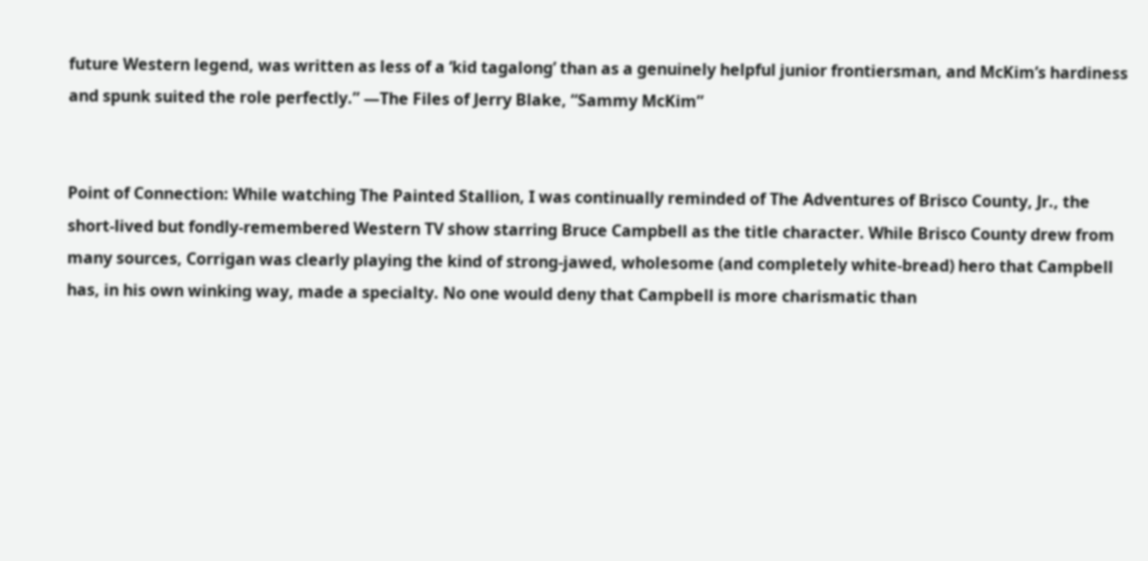future Western legend, was written as less of a ‘kid tagalong’ than as a genuinely helpful junior frontiersman, and McKim’s hardiness and spunk suited the role perfectly.” —The Files of Jerry Blake, “Sammy McKim”


Point of Connection: While watching The Painted Stallion, I was continually reminded of The Adventures of Brisco County, Jr., the short-lived but fondly-remembered Western TV show starring Bruce Campbell as the title character. While Brisco County drew from many sources, Corrigan was clearly playing the kind of strong-jawed, wholesome (and completely white-bread) hero that Campbell has, in his own winking way, made a specialty. No one would deny that Campbell is more charismatic than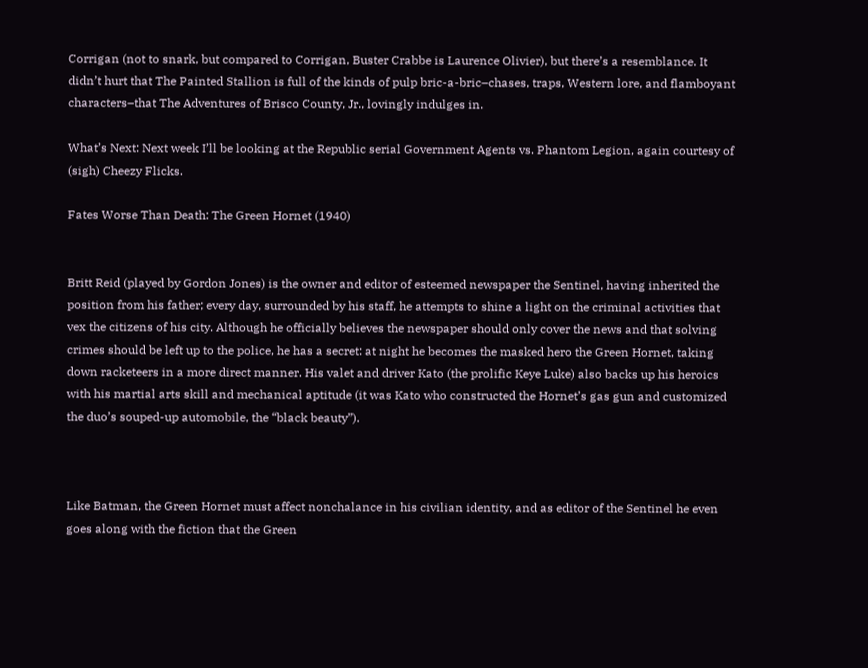Corrigan (not to snark, but compared to Corrigan, Buster Crabbe is Laurence Olivier), but there’s a resemblance. It didn’t hurt that The Painted Stallion is full of the kinds of pulp bric-a-bric–chases, traps, Western lore, and flamboyant characters–that The Adventures of Brisco County, Jr., lovingly indulges in.

What’s Next: Next week I’ll be looking at the Republic serial Government Agents vs. Phantom Legion, again courtesy of (sigh) Cheezy Flicks.

Fates Worse Than Death: The Green Hornet (1940)


Britt Reid (played by Gordon Jones) is the owner and editor of esteemed newspaper the Sentinel, having inherited the position from his father; every day, surrounded by his staff, he attempts to shine a light on the criminal activities that vex the citizens of his city. Although he officially believes the newspaper should only cover the news and that solving crimes should be left up to the police, he has a secret: at night he becomes the masked hero the Green Hornet, taking down racketeers in a more direct manner. His valet and driver Kato (the prolific Keye Luke) also backs up his heroics with his martial arts skill and mechanical aptitude (it was Kato who constructed the Hornet’s gas gun and customized the duo’s souped-up automobile, the “black beauty”).



Like Batman, the Green Hornet must affect nonchalance in his civilian identity, and as editor of the Sentinel he even goes along with the fiction that the Green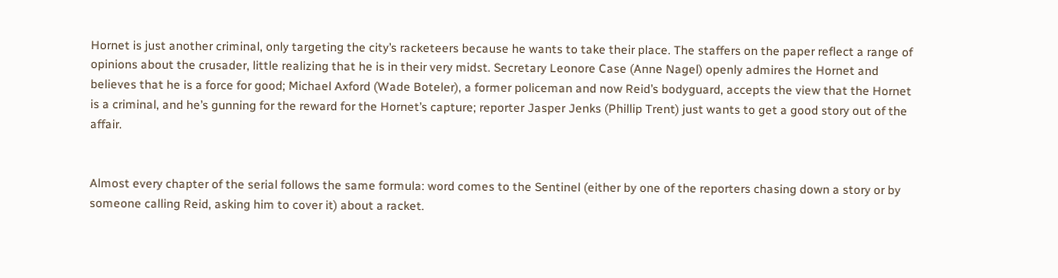Hornet is just another criminal, only targeting the city’s racketeers because he wants to take their place. The staffers on the paper reflect a range of opinions about the crusader, little realizing that he is in their very midst. Secretary Leonore Case (Anne Nagel) openly admires the Hornet and believes that he is a force for good; Michael Axford (Wade Boteler), a former policeman and now Reid’s bodyguard, accepts the view that the Hornet is a criminal, and he’s gunning for the reward for the Hornet’s capture; reporter Jasper Jenks (Phillip Trent) just wants to get a good story out of the affair.


Almost every chapter of the serial follows the same formula: word comes to the Sentinel (either by one of the reporters chasing down a story or by someone calling Reid, asking him to cover it) about a racket.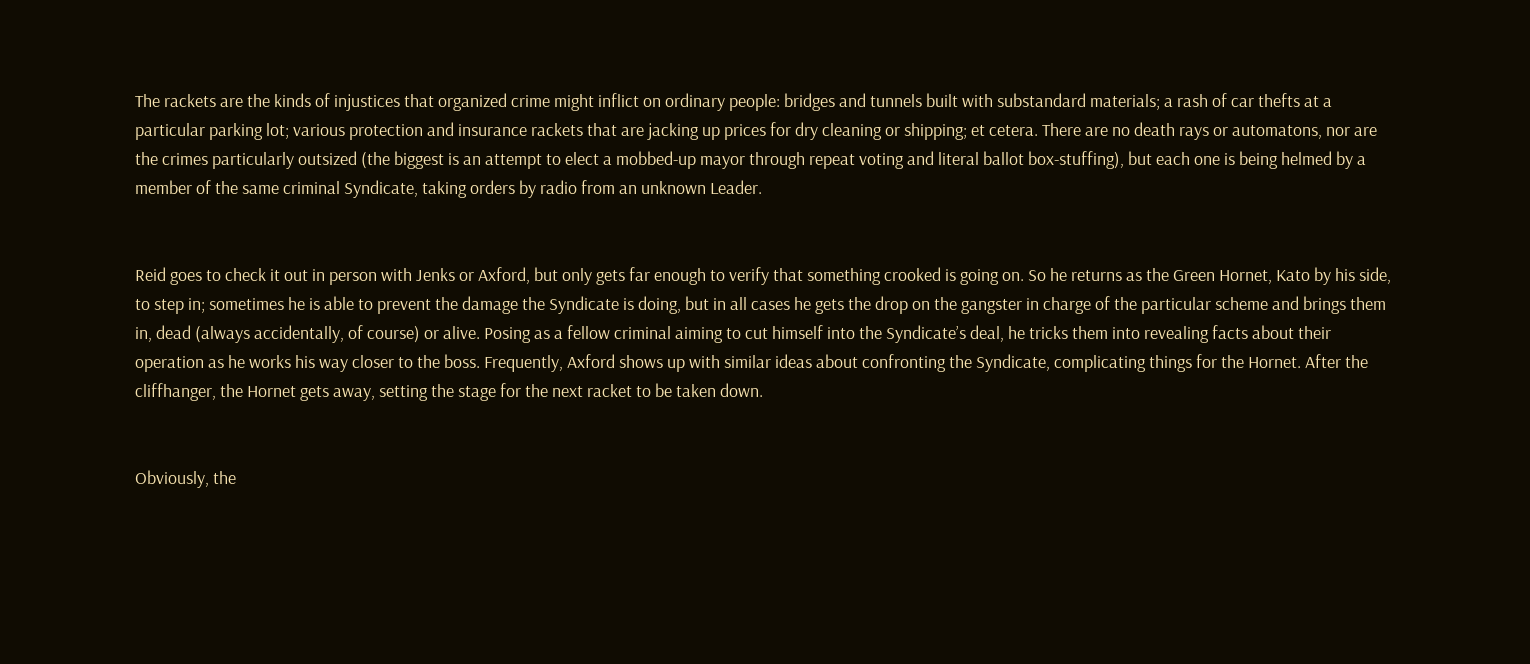The rackets are the kinds of injustices that organized crime might inflict on ordinary people: bridges and tunnels built with substandard materials; a rash of car thefts at a particular parking lot; various protection and insurance rackets that are jacking up prices for dry cleaning or shipping; et cetera. There are no death rays or automatons, nor are the crimes particularly outsized (the biggest is an attempt to elect a mobbed-up mayor through repeat voting and literal ballot box-stuffing), but each one is being helmed by a member of the same criminal Syndicate, taking orders by radio from an unknown Leader.


Reid goes to check it out in person with Jenks or Axford, but only gets far enough to verify that something crooked is going on. So he returns as the Green Hornet, Kato by his side, to step in; sometimes he is able to prevent the damage the Syndicate is doing, but in all cases he gets the drop on the gangster in charge of the particular scheme and brings them in, dead (always accidentally, of course) or alive. Posing as a fellow criminal aiming to cut himself into the Syndicate’s deal, he tricks them into revealing facts about their operation as he works his way closer to the boss. Frequently, Axford shows up with similar ideas about confronting the Syndicate, complicating things for the Hornet. After the cliffhanger, the Hornet gets away, setting the stage for the next racket to be taken down.


Obviously, the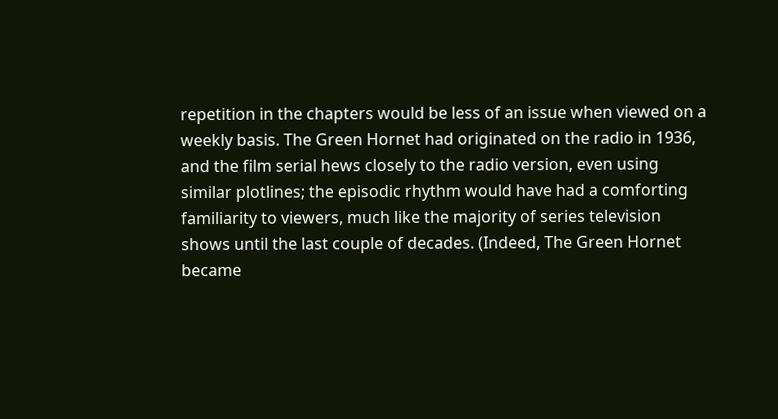repetition in the chapters would be less of an issue when viewed on a weekly basis. The Green Hornet had originated on the radio in 1936, and the film serial hews closely to the radio version, even using similar plotlines; the episodic rhythm would have had a comforting familiarity to viewers, much like the majority of series television shows until the last couple of decades. (Indeed, The Green Hornet became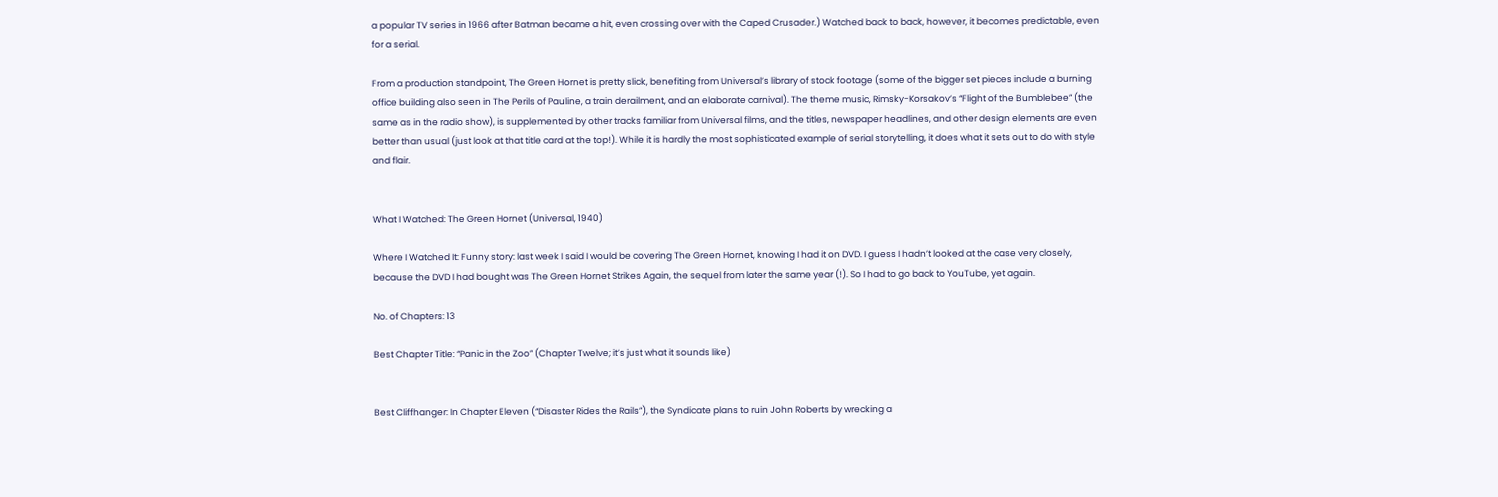a popular TV series in 1966 after Batman became a hit, even crossing over with the Caped Crusader.) Watched back to back, however, it becomes predictable, even for a serial.

From a production standpoint, The Green Hornet is pretty slick, benefiting from Universal’s library of stock footage (some of the bigger set pieces include a burning office building also seen in The Perils of Pauline, a train derailment, and an elaborate carnival). The theme music, Rimsky-Korsakov’s “Flight of the Bumblebee” (the same as in the radio show), is supplemented by other tracks familiar from Universal films, and the titles, newspaper headlines, and other design elements are even better than usual (just look at that title card at the top!). While it is hardly the most sophisticated example of serial storytelling, it does what it sets out to do with style and flair.


What I Watched: The Green Hornet (Universal, 1940)

Where I Watched It: Funny story: last week I said I would be covering The Green Hornet, knowing I had it on DVD. I guess I hadn’t looked at the case very closely, because the DVD I had bought was The Green Hornet Strikes Again, the sequel from later the same year (!). So I had to go back to YouTube, yet again.

No. of Chapters: 13

Best Chapter Title: “Panic in the Zoo” (Chapter Twelve; it’s just what it sounds like)


Best Cliffhanger: In Chapter Eleven (“Disaster Rides the Rails”), the Syndicate plans to ruin John Roberts by wrecking a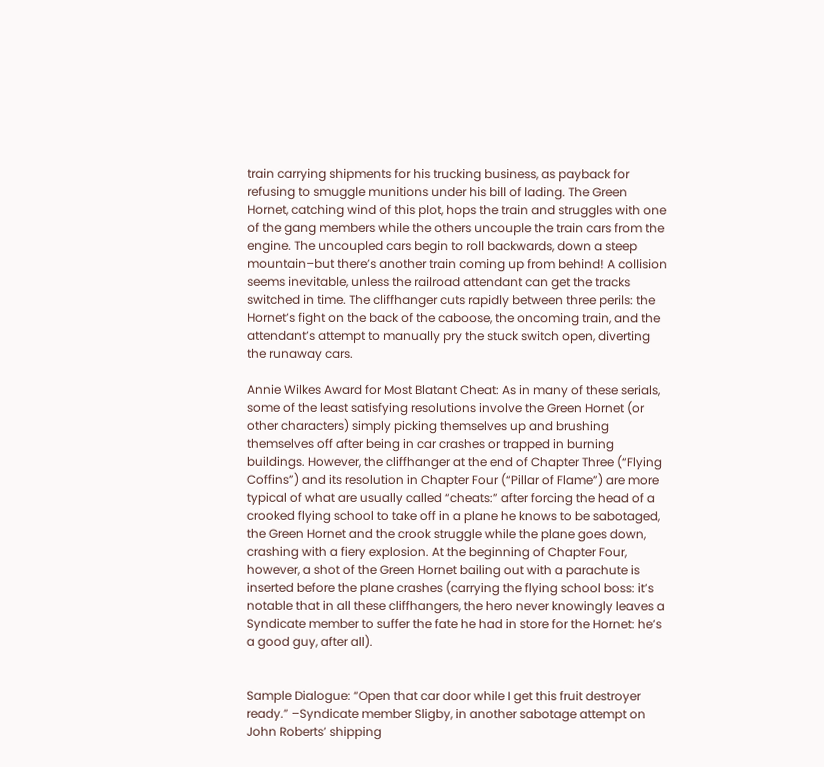train carrying shipments for his trucking business, as payback for refusing to smuggle munitions under his bill of lading. The Green Hornet, catching wind of this plot, hops the train and struggles with one of the gang members while the others uncouple the train cars from the engine. The uncoupled cars begin to roll backwards, down a steep mountain–but there’s another train coming up from behind! A collision seems inevitable, unless the railroad attendant can get the tracks switched in time. The cliffhanger cuts rapidly between three perils: the Hornet’s fight on the back of the caboose, the oncoming train, and the attendant’s attempt to manually pry the stuck switch open, diverting the runaway cars.

Annie Wilkes Award for Most Blatant Cheat: As in many of these serials, some of the least satisfying resolutions involve the Green Hornet (or other characters) simply picking themselves up and brushing themselves off after being in car crashes or trapped in burning buildings. However, the cliffhanger at the end of Chapter Three (“Flying Coffins”) and its resolution in Chapter Four (“Pillar of Flame”) are more typical of what are usually called “cheats:” after forcing the head of a crooked flying school to take off in a plane he knows to be sabotaged, the Green Hornet and the crook struggle while the plane goes down, crashing with a fiery explosion. At the beginning of Chapter Four, however, a shot of the Green Hornet bailing out with a parachute is inserted before the plane crashes (carrying the flying school boss: it’s notable that in all these cliffhangers, the hero never knowingly leaves a Syndicate member to suffer the fate he had in store for the Hornet: he’s a good guy, after all).


Sample Dialogue: “Open that car door while I get this fruit destroyer ready.” –Syndicate member Sligby, in another sabotage attempt on John Roberts’ shipping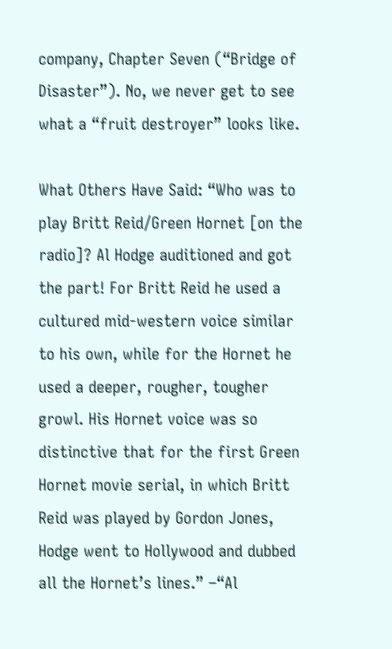company, Chapter Seven (“Bridge of Disaster”). No, we never get to see what a “fruit destroyer” looks like.

What Others Have Said: “Who was to play Britt Reid/Green Hornet [on the radio]? Al Hodge auditioned and got the part! For Britt Reid he used a cultured mid-western voice similar to his own, while for the Hornet he used a deeper, rougher, tougher growl. His Hornet voice was so distinctive that for the first Green Hornet movie serial, in which Britt Reid was played by Gordon Jones, Hodge went to Hollywood and dubbed all the Hornet’s lines.” –“Al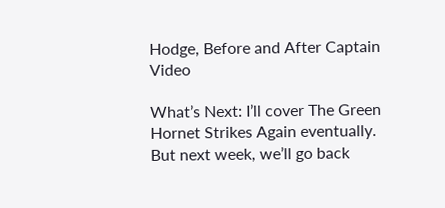Hodge, Before and After Captain Video

What’s Next: I’ll cover The Green Hornet Strikes Again eventually. But next week, we’ll go back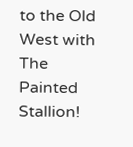to the Old West with The Painted Stallion!